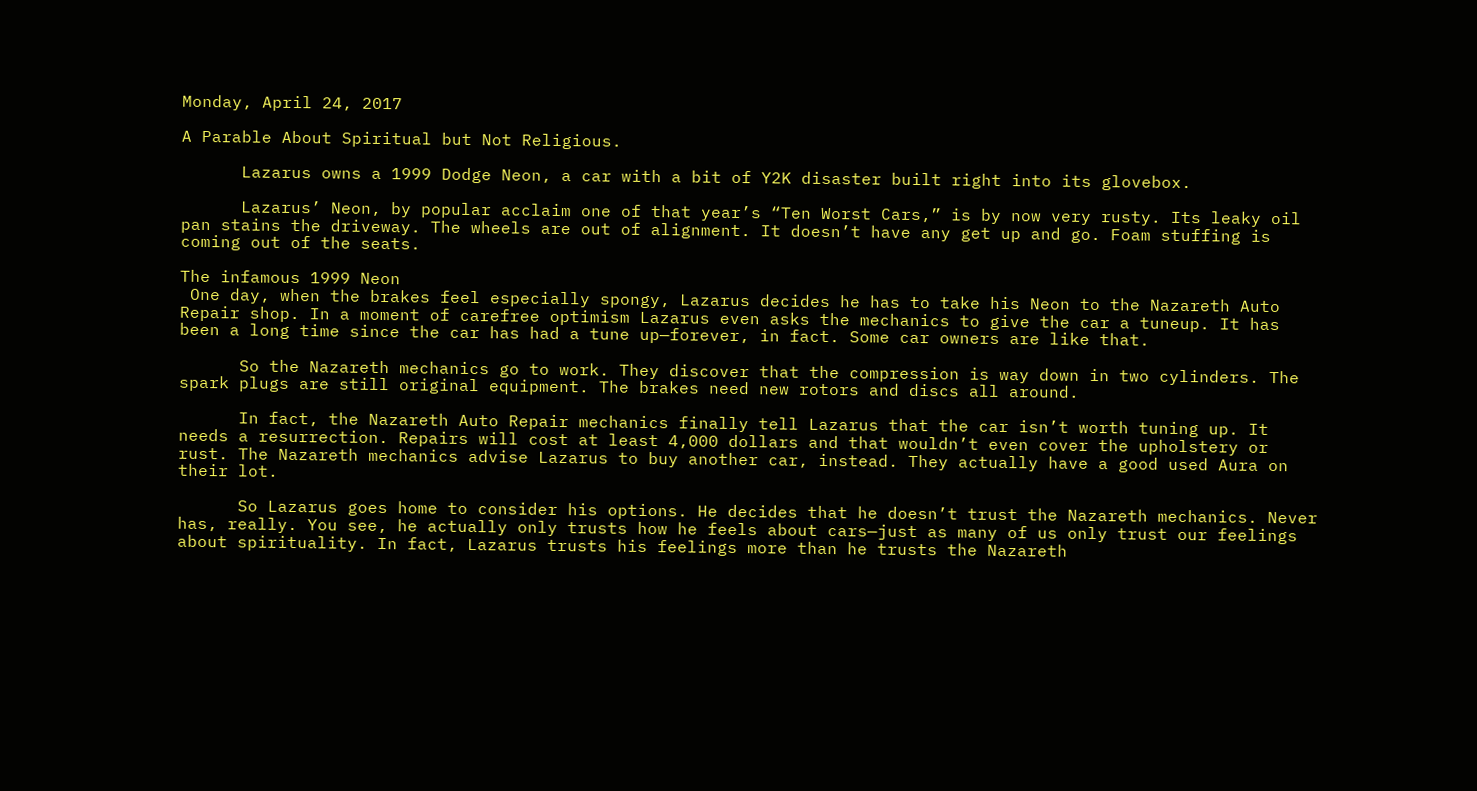Monday, April 24, 2017

A Parable About Spiritual but Not Religious.

      Lazarus owns a 1999 Dodge Neon, a car with a bit of Y2K disaster built right into its glovebox.

      Lazarus’ Neon, by popular acclaim one of that year’s “Ten Worst Cars,” is by now very rusty. Its leaky oil pan stains the driveway. The wheels are out of alignment. It doesn’t have any get up and go. Foam stuffing is coming out of the seats.

The infamous 1999 Neon
 One day, when the brakes feel especially spongy, Lazarus decides he has to take his Neon to the Nazareth Auto Repair shop. In a moment of carefree optimism Lazarus even asks the mechanics to give the car a tuneup. It has been a long time since the car has had a tune up—forever, in fact. Some car owners are like that.

      So the Nazareth mechanics go to work. They discover that the compression is way down in two cylinders. The spark plugs are still original equipment. The brakes need new rotors and discs all around.

      In fact, the Nazareth Auto Repair mechanics finally tell Lazarus that the car isn’t worth tuning up. It needs a resurrection. Repairs will cost at least 4,000 dollars and that wouldn’t even cover the upholstery or rust. The Nazareth mechanics advise Lazarus to buy another car, instead. They actually have a good used Aura on their lot.

      So Lazarus goes home to consider his options. He decides that he doesn’t trust the Nazareth mechanics. Never has, really. You see, he actually only trusts how he feels about cars—just as many of us only trust our feelings about spirituality. In fact, Lazarus trusts his feelings more than he trusts the Nazareth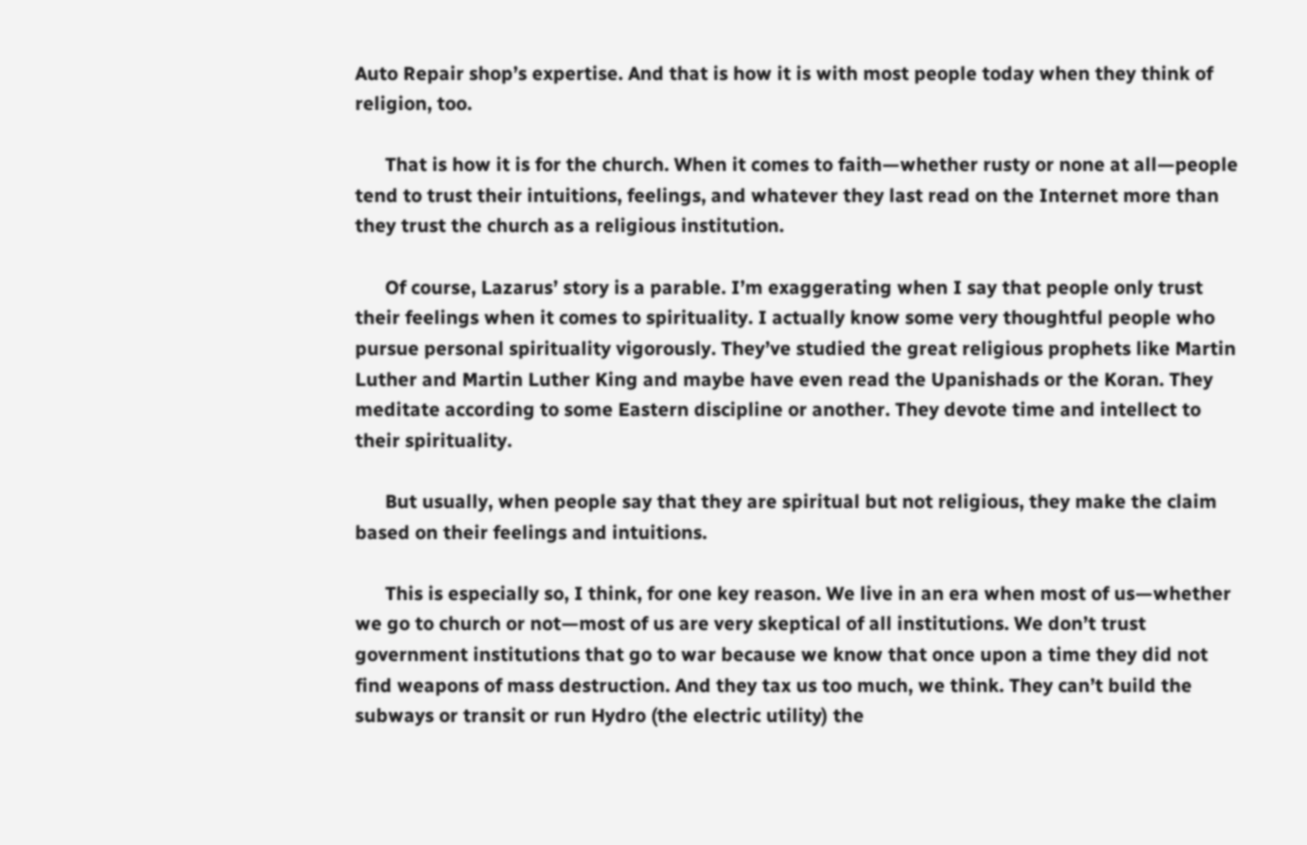Auto Repair shop’s expertise. And that is how it is with most people today when they think of religion, too.

      That is how it is for the church. When it comes to faith—whether rusty or none at all—people tend to trust their intuitions, feelings, and whatever they last read on the Internet more than they trust the church as a religious institution.

      Of course, Lazarus’ story is a parable. I’m exaggerating when I say that people only trust their feelings when it comes to spirituality. I actually know some very thoughtful people who pursue personal spirituality vigorously. They’ve studied the great religious prophets like Martin Luther and Martin Luther King and maybe have even read the Upanishads or the Koran. They meditate according to some Eastern discipline or another. They devote time and intellect to their spirituality.

      But usually, when people say that they are spiritual but not religious, they make the claim based on their feelings and intuitions.

      This is especially so, I think, for one key reason. We live in an era when most of us—whether we go to church or not—most of us are very skeptical of all institutions. We don’t trust government institutions that go to war because we know that once upon a time they did not find weapons of mass destruction. And they tax us too much, we think. They can’t build the subways or transit or run Hydro (the electric utility) the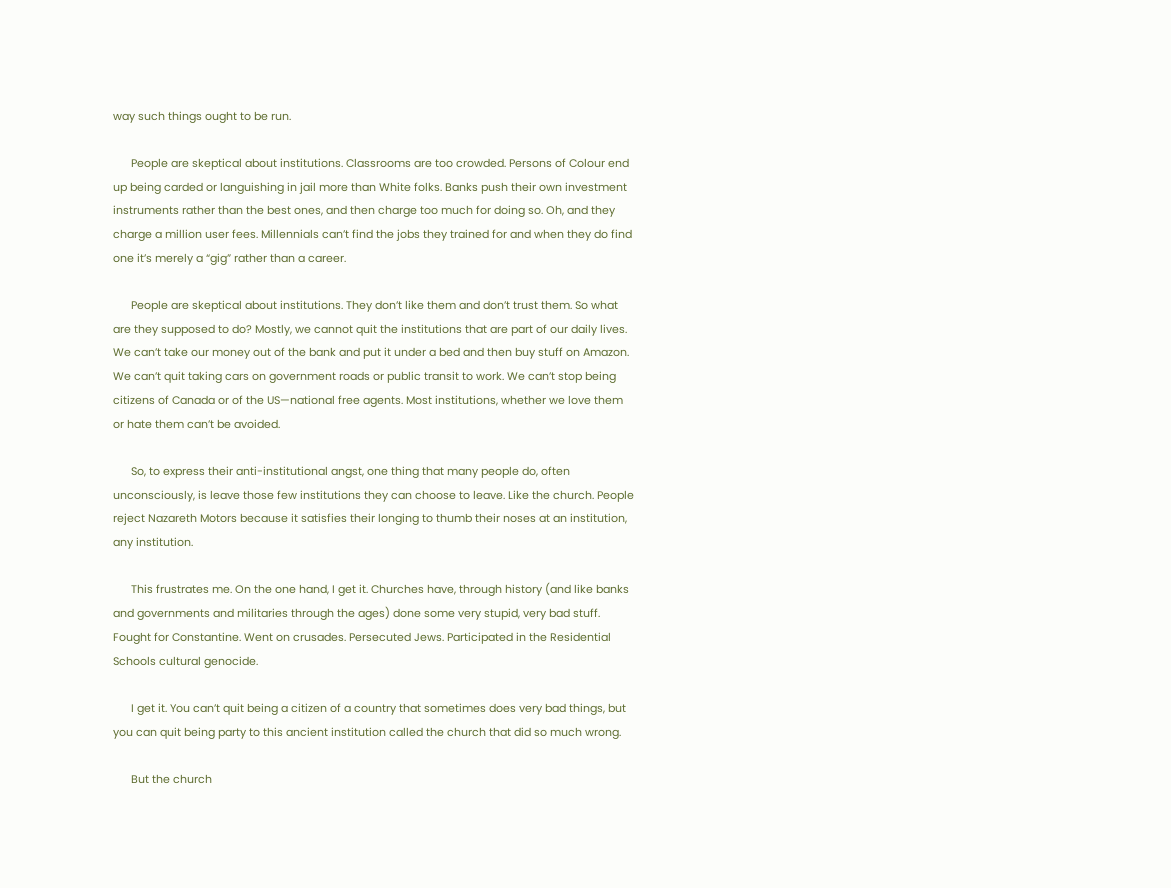way such things ought to be run.

      People are skeptical about institutions. Classrooms are too crowded. Persons of Colour end up being carded or languishing in jail more than White folks. Banks push their own investment instruments rather than the best ones, and then charge too much for doing so. Oh, and they charge a million user fees. Millennials can’t find the jobs they trained for and when they do find one it’s merely a “gig” rather than a career.

      People are skeptical about institutions. They don’t like them and don’t trust them. So what are they supposed to do? Mostly, we cannot quit the institutions that are part of our daily lives. We can’t take our money out of the bank and put it under a bed and then buy stuff on Amazon. We can’t quit taking cars on government roads or public transit to work. We can’t stop being citizens of Canada or of the US—national free agents. Most institutions, whether we love them or hate them can’t be avoided.

      So, to express their anti-institutional angst, one thing that many people do, often unconsciously, is leave those few institutions they can choose to leave. Like the church. People reject Nazareth Motors because it satisfies their longing to thumb their noses at an institution, any institution.

      This frustrates me. On the one hand, I get it. Churches have, through history (and like banks and governments and militaries through the ages) done some very stupid, very bad stuff. Fought for Constantine. Went on crusades. Persecuted Jews. Participated in the Residential Schools cultural genocide.

      I get it. You can’t quit being a citizen of a country that sometimes does very bad things, but you can quit being party to this ancient institution called the church that did so much wrong.

      But the church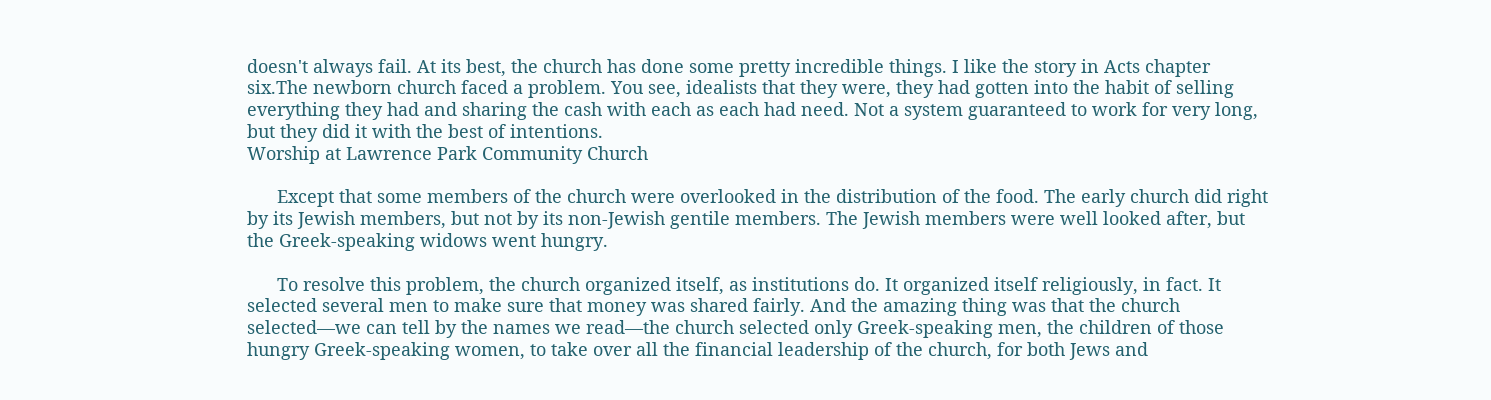doesn't always fail. At its best, the church has done some pretty incredible things. I like the story in Acts chapter six.The newborn church faced a problem. You see, idealists that they were, they had gotten into the habit of selling everything they had and sharing the cash with each as each had need. Not a system guaranteed to work for very long, but they did it with the best of intentions.
Worship at Lawrence Park Community Church

      Except that some members of the church were overlooked in the distribution of the food. The early church did right by its Jewish members, but not by its non-Jewish gentile members. The Jewish members were well looked after, but the Greek-speaking widows went hungry.

      To resolve this problem, the church organized itself, as institutions do. It organized itself religiously, in fact. It selected several men to make sure that money was shared fairly. And the amazing thing was that the church selected—we can tell by the names we read—the church selected only Greek-speaking men, the children of those hungry Greek-speaking women, to take over all the financial leadership of the church, for both Jews and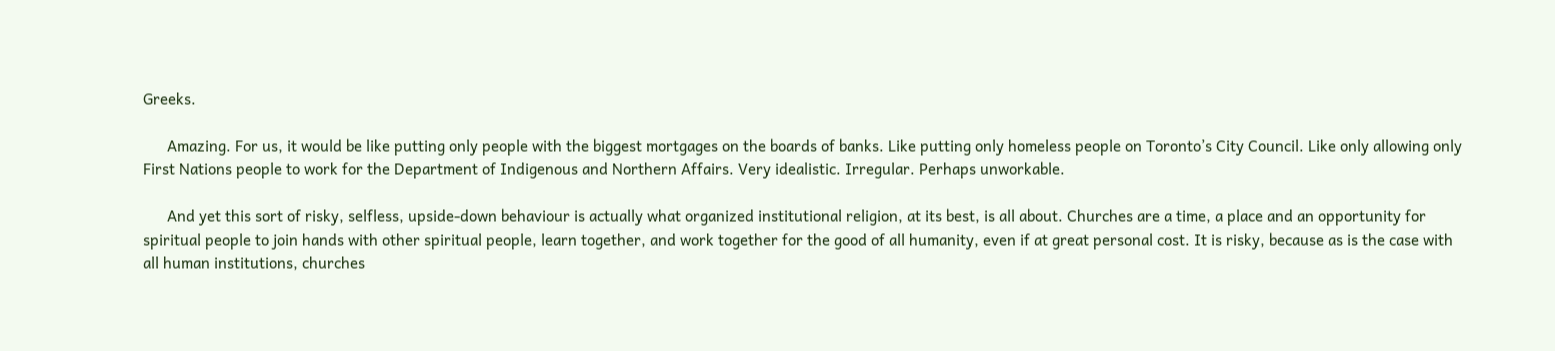Greeks.

      Amazing. For us, it would be like putting only people with the biggest mortgages on the boards of banks. Like putting only homeless people on Toronto’s City Council. Like only allowing only First Nations people to work for the Department of Indigenous and Northern Affairs. Very idealistic. Irregular. Perhaps unworkable.

      And yet this sort of risky, selfless, upside-down behaviour is actually what organized institutional religion, at its best, is all about. Churches are a time, a place and an opportunity for spiritual people to join hands with other spiritual people, learn together, and work together for the good of all humanity, even if at great personal cost. It is risky, because as is the case with all human institutions, churches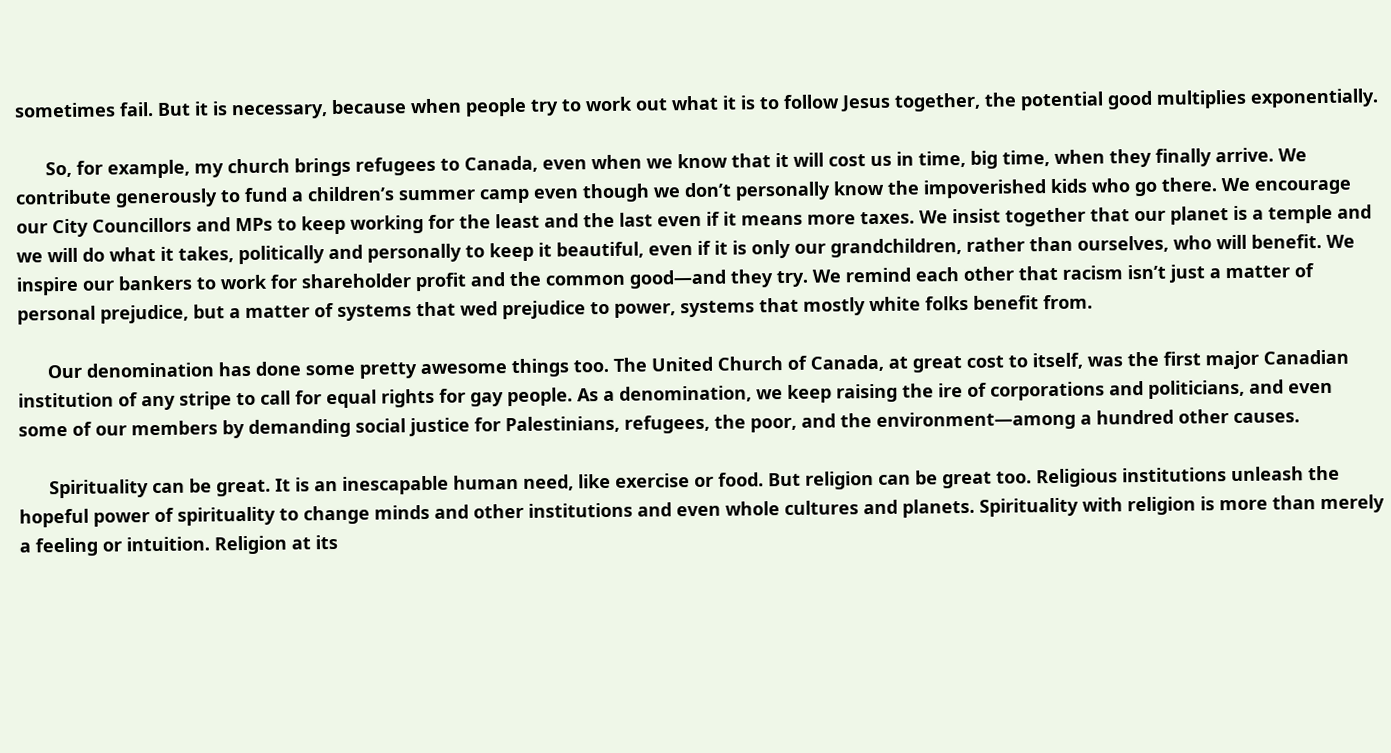sometimes fail. But it is necessary, because when people try to work out what it is to follow Jesus together, the potential good multiplies exponentially.

      So, for example, my church brings refugees to Canada, even when we know that it will cost us in time, big time, when they finally arrive. We contribute generously to fund a children’s summer camp even though we don’t personally know the impoverished kids who go there. We encourage our City Councillors and MPs to keep working for the least and the last even if it means more taxes. We insist together that our planet is a temple and we will do what it takes, politically and personally to keep it beautiful, even if it is only our grandchildren, rather than ourselves, who will benefit. We inspire our bankers to work for shareholder profit and the common good—and they try. We remind each other that racism isn’t just a matter of personal prejudice, but a matter of systems that wed prejudice to power, systems that mostly white folks benefit from.

      Our denomination has done some pretty awesome things too. The United Church of Canada, at great cost to itself, was the first major Canadian institution of any stripe to call for equal rights for gay people. As a denomination, we keep raising the ire of corporations and politicians, and even some of our members by demanding social justice for Palestinians, refugees, the poor, and the environment—among a hundred other causes.

      Spirituality can be great. It is an inescapable human need, like exercise or food. But religion can be great too. Religious institutions unleash the hopeful power of spirituality to change minds and other institutions and even whole cultures and planets. Spirituality with religion is more than merely a feeling or intuition. Religion at its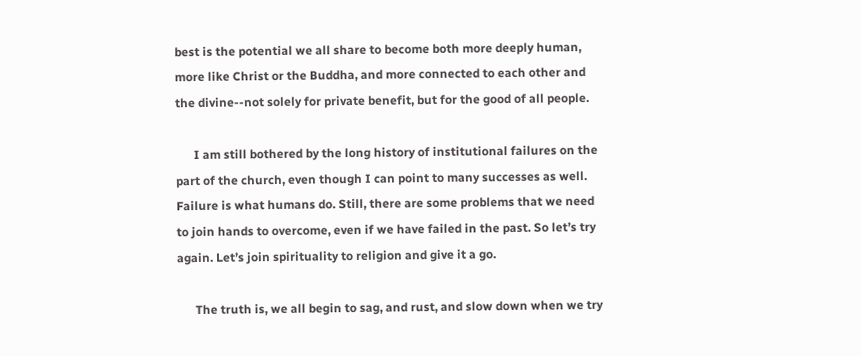best is the potential we all share to become both more deeply human, more like Christ or the Buddha, and more connected to each other and the divine--not solely for private benefit, but for the good of all people.

      I am still bothered by the long history of institutional failures on the part of the church, even though I can point to many successes as well. Failure is what humans do. Still, there are some problems that we need to join hands to overcome, even if we have failed in the past. So let’s try again. Let’s join spirituality to religion and give it a go.

      The truth is, we all begin to sag, and rust, and slow down when we try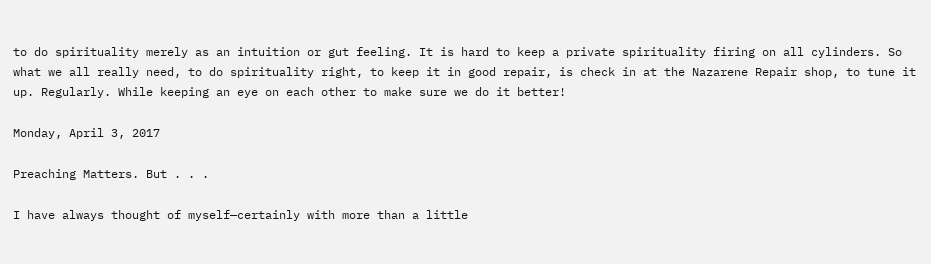to do spirituality merely as an intuition or gut feeling. It is hard to keep a private spirituality firing on all cylinders. So what we all really need, to do spirituality right, to keep it in good repair, is check in at the Nazarene Repair shop, to tune it up. Regularly. While keeping an eye on each other to make sure we do it better!

Monday, April 3, 2017

Preaching Matters. But . . .

I have always thought of myself—certainly with more than a little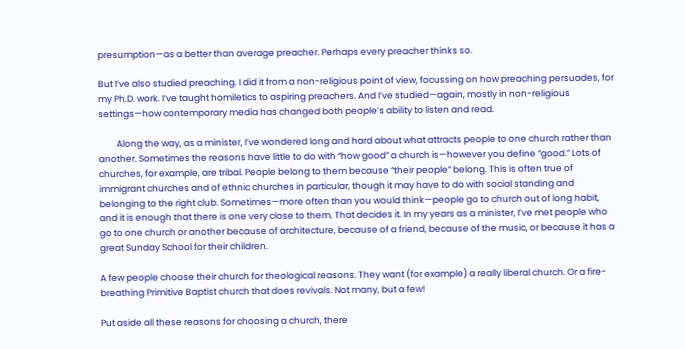presumption—as a better than average preacher. Perhaps every preacher thinks so.

But I’ve also studied preaching. I did it from a non-religious point of view, focussing on how preaching persuades, for my Ph.D. work. I’ve taught homiletics to aspiring preachers. And I’ve studied—again, mostly in non-religious settings—how contemporary media has changed both people’s ability to listen and read.

         Along the way, as a minister, I’ve wondered long and hard about what attracts people to one church rather than another. Sometimes the reasons have little to do with “how good” a church is—however you define “good.” Lots of churches, for example, are tribal. People belong to them because “their people” belong. This is often true of immigrant churches and of ethnic churches in particular, though it may have to do with social standing and belonging to the right club. Sometimes—more often than you would think—people go to church out of long habit, and it is enough that there is one very close to them. That decides it. In my years as a minister, I’ve met people who go to one church or another because of architecture, because of a friend, because of the music, or because it has a great Sunday School for their children.

A few people choose their church for theological reasons. They want (for example) a really liberal church. Or a fire-breathing Primitive Baptist church that does revivals. Not many, but a few!

Put aside all these reasons for choosing a church, there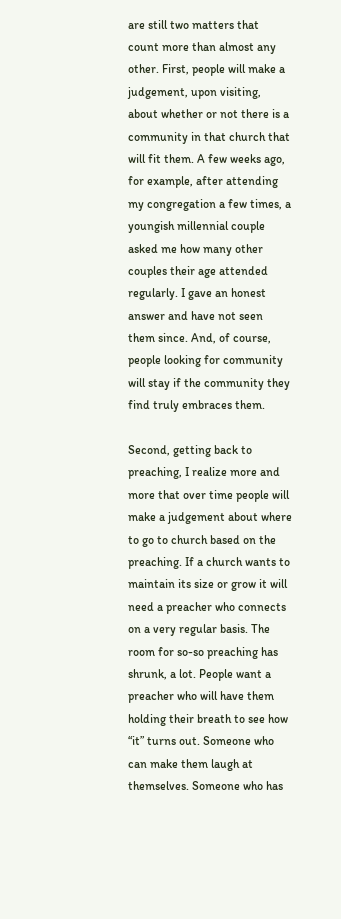are still two matters that count more than almost any other. First, people will make a judgement, upon visiting, about whether or not there is a community in that church that will fit them. A few weeks ago, for example, after attending my congregation a few times, a youngish millennial couple asked me how many other couples their age attended regularly. I gave an honest answer and have not seen them since. And, of course, people looking for community will stay if the community they find truly embraces them.

Second, getting back to preaching, I realize more and more that over time people will make a judgement about where to go to church based on the preaching. If a church wants to maintain its size or grow it will need a preacher who connects on a very regular basis. The room for so-so preaching has shrunk, a lot. People want a preacher who will have them holding their breath to see how “it” turns out. Someone who can make them laugh at themselves. Someone who has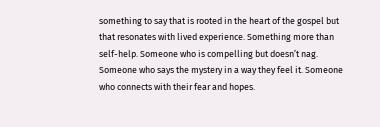something to say that is rooted in the heart of the gospel but that resonates with lived experience. Something more than self-help. Someone who is compelling but doesn’t nag. Someone who says the mystery in a way they feel it. Someone who connects with their fear and hopes.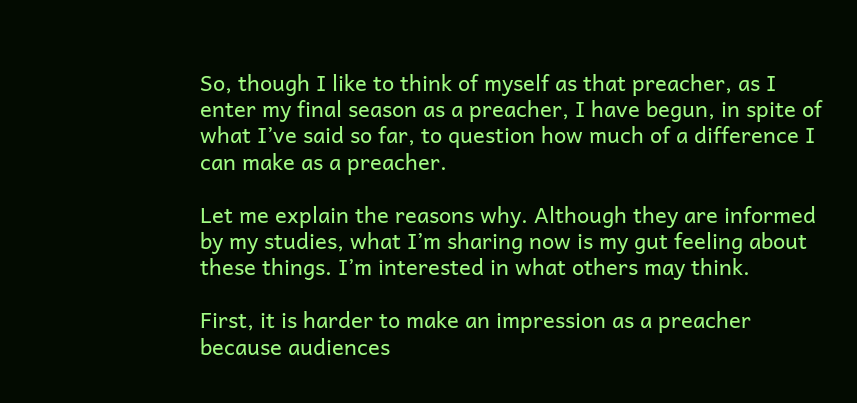So, though I like to think of myself as that preacher, as I enter my final season as a preacher, I have begun, in spite of what I’ve said so far, to question how much of a difference I can make as a preacher.

Let me explain the reasons why. Although they are informed by my studies, what I’m sharing now is my gut feeling about these things. I’m interested in what others may think.

First, it is harder to make an impression as a preacher because audiences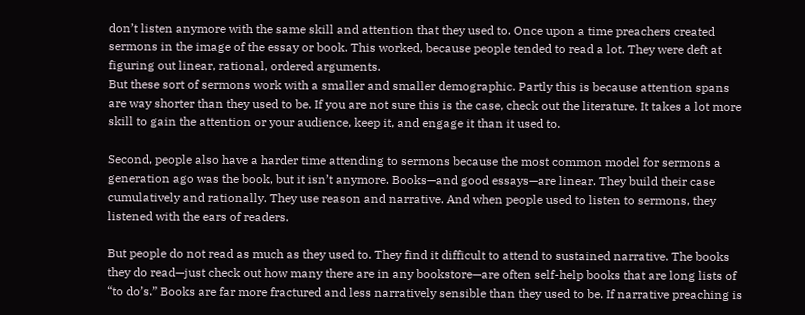don’t listen anymore with the same skill and attention that they used to. Once upon a time preachers created sermons in the image of the essay or book. This worked, because people tended to read a lot. They were deft at figuring out linear, rational, ordered arguments.
But these sort of sermons work with a smaller and smaller demographic. Partly this is because attention spans are way shorter than they used to be. If you are not sure this is the case, check out the literature. It takes a lot more skill to gain the attention or your audience, keep it, and engage it than it used to.

Second, people also have a harder time attending to sermons because the most common model for sermons a generation ago was the book, but it isn’t anymore. Books—and good essays—are linear. They build their case cumulatively and rationally. They use reason and narrative. And when people used to listen to sermons, they listened with the ears of readers.

But people do not read as much as they used to. They find it difficult to attend to sustained narrative. The books they do read—just check out how many there are in any bookstore—are often self-help books that are long lists of “to do’s.” Books are far more fractured and less narratively sensible than they used to be. If narrative preaching is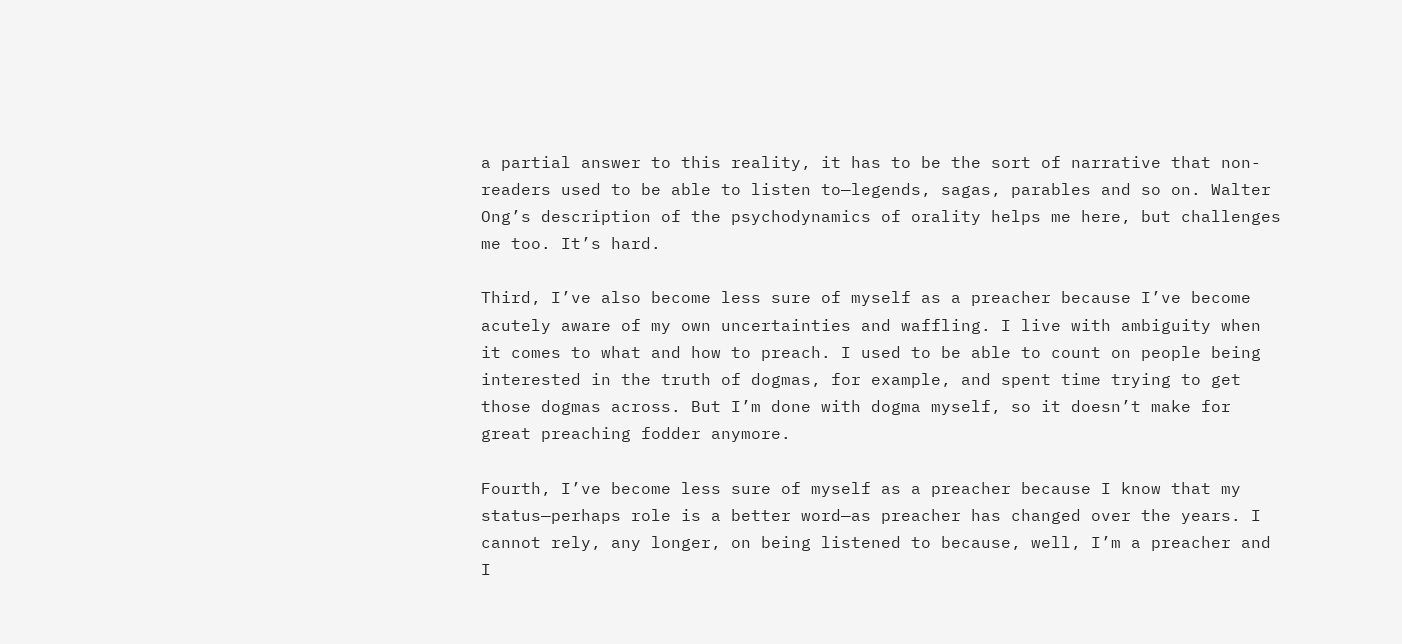a partial answer to this reality, it has to be the sort of narrative that non-readers used to be able to listen to—legends, sagas, parables and so on. Walter Ong’s description of the psychodynamics of orality helps me here, but challenges me too. It’s hard.

Third, I’ve also become less sure of myself as a preacher because I’ve become acutely aware of my own uncertainties and waffling. I live with ambiguity when it comes to what and how to preach. I used to be able to count on people being interested in the truth of dogmas, for example, and spent time trying to get those dogmas across. But I’m done with dogma myself, so it doesn’t make for great preaching fodder anymore.

Fourth, I’ve become less sure of myself as a preacher because I know that my status—perhaps role is a better word—as preacher has changed over the years. I cannot rely, any longer, on being listened to because, well, I’m a preacher and I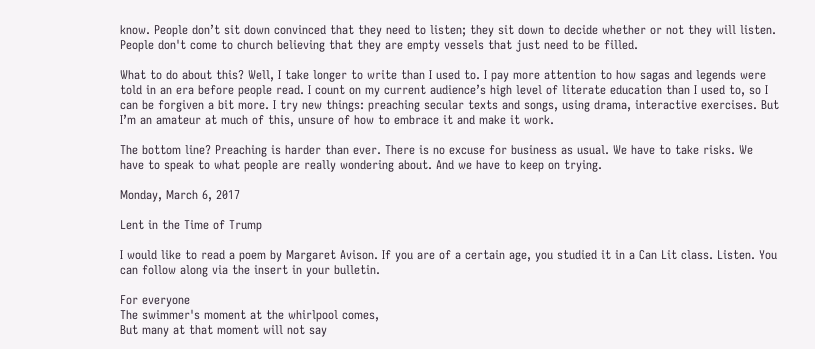know. People don’t sit down convinced that they need to listen; they sit down to decide whether or not they will listen. People don't come to church believing that they are empty vessels that just need to be filled.

What to do about this? Well, I take longer to write than I used to. I pay more attention to how sagas and legends were told in an era before people read. I count on my current audience’s high level of literate education than I used to, so I can be forgiven a bit more. I try new things: preaching secular texts and songs, using drama, interactive exercises. But I’m an amateur at much of this, unsure of how to embrace it and make it work.

The bottom line? Preaching is harder than ever. There is no excuse for business as usual. We have to take risks. We have to speak to what people are really wondering about. And we have to keep on trying.

Monday, March 6, 2017

Lent in the Time of Trump

I would like to read a poem by Margaret Avison. If you are of a certain age, you studied it in a Can Lit class. Listen. You can follow along via the insert in your bulletin.

For everyone
The swimmer's moment at the whirlpool comes,
But many at that moment will not say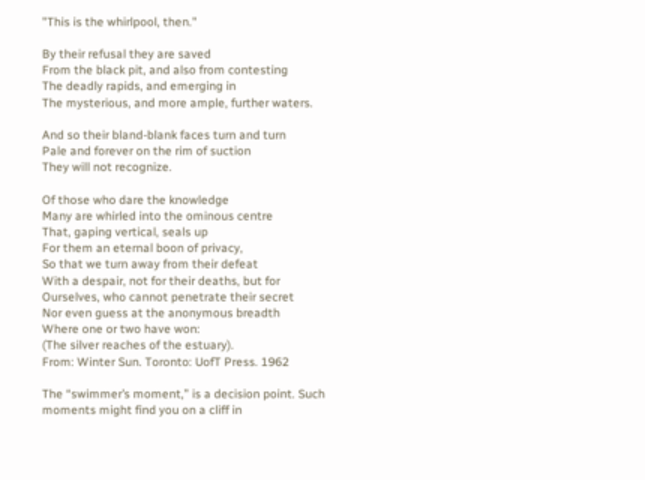"This is the whirlpool, then."

By their refusal they are saved
From the black pit, and also from contesting
The deadly rapids, and emerging in
The mysterious, and more ample, further waters.

And so their bland-blank faces turn and turn
Pale and forever on the rim of suction
They will not recognize.

Of those who dare the knowledge
Many are whirled into the ominous centre
That, gaping vertical, seals up
For them an eternal boon of privacy,
So that we turn away from their defeat
With a despair, not for their deaths, but for
Ourselves, who cannot penetrate their secret
Nor even guess at the anonymous breadth
Where one or two have won:
(The silver reaches of the estuary).
From: Winter Sun. Toronto: UofT Press. 1962

The “swimmer’s moment,” is a decision point. Such moments might find you on a cliff in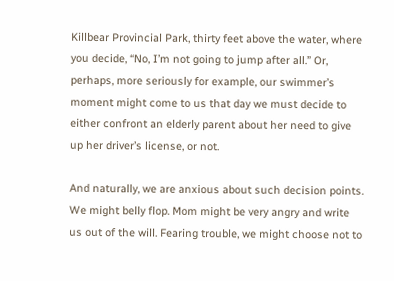Killbear Provincial Park, thirty feet above the water, where you decide, “No, I’m not going to jump after all.” Or, perhaps, more seriously for example, our swimmer’s moment might come to us that day we must decide to either confront an elderly parent about her need to give up her driver’s license, or not.

And naturally, we are anxious about such decision points. We might belly flop. Mom might be very angry and write us out of the will. Fearing trouble, we might choose not to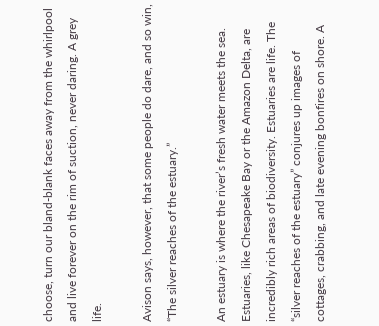choose, turn our bland-blank faces away from the whirlpool and live forever on the rim of suction, never daring. A grey life.

Avison says, however, that some people do dare, and so win, “The silver reaches of the estuary.”

An estuary is where the river’s fresh water meets the sea. Estuaries, like Chesapeake Bay or the Amazon Delta, are incredibly rich areas of biodiversity. Estuaries are life. The “silver reaches of the estuary” conjures up images of cottages, crabbing, and late evening bonfires on shore. A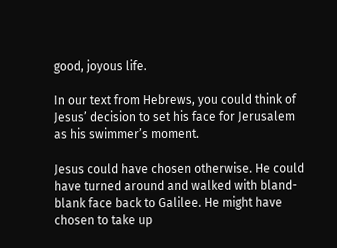good, joyous life.

In our text from Hebrews, you could think of Jesus’ decision to set his face for Jerusalem as his swimmer’s moment.

Jesus could have chosen otherwise. He could have turned around and walked with bland-blank face back to Galilee. He might have chosen to take up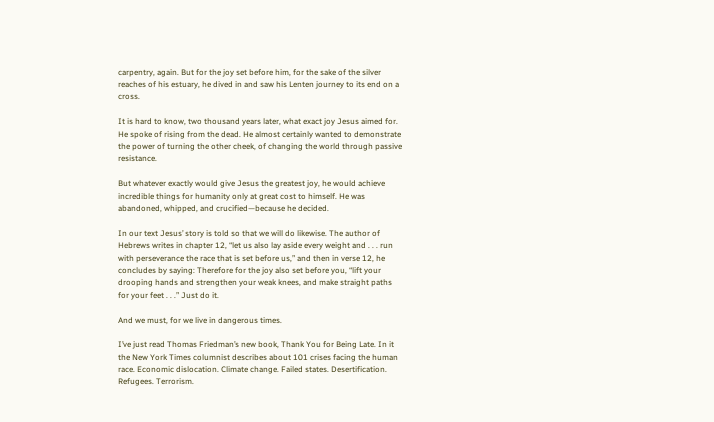carpentry, again. But for the joy set before him, for the sake of the silver reaches of his estuary, he dived in and saw his Lenten journey to its end on a cross.

It is hard to know, two thousand years later, what exact joy Jesus aimed for. He spoke of rising from the dead. He almost certainly wanted to demonstrate the power of turning the other cheek, of changing the world through passive resistance.

But whatever exactly would give Jesus the greatest joy, he would achieve incredible things for humanity only at great cost to himself. He was abandoned, whipped, and crucified—because he decided.

In our text Jesus’ story is told so that we will do likewise. The author of Hebrews writes in chapter 12, “let us also lay aside every weight and . . . run with perseverance the race that is set before us,” and then in verse 12, he concludes by saying: Therefore for the joy also set before you, “lift your drooping hands and strengthen your weak knees, and make straight paths for your feet . . .” Just do it.

And we must, for we live in dangerous times.

I’ve just read Thomas Friedman’s new book, Thank You for Being Late. In it the New York Times columnist describes about 101 crises facing the human race. Economic dislocation. Climate change. Failed states. Desertification. Refugees. Terrorism.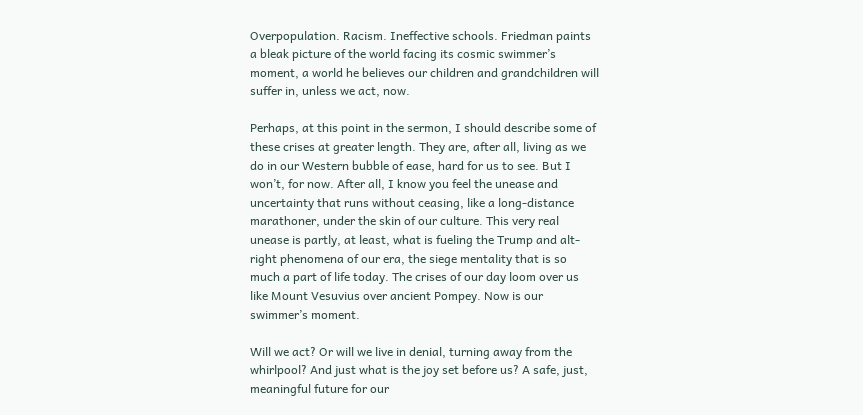Overpopulation. Racism. Ineffective schools. Friedman paints a bleak picture of the world facing its cosmic swimmer’s moment, a world he believes our children and grandchildren will suffer in, unless we act, now.

Perhaps, at this point in the sermon, I should describe some of these crises at greater length. They are, after all, living as we do in our Western bubble of ease, hard for us to see. But I won’t, for now. After all, I know you feel the unease and uncertainty that runs without ceasing, like a long-distance marathoner, under the skin of our culture. This very real unease is partly, at least, what is fueling the Trump and alt-right phenomena of our era, the siege mentality that is so much a part of life today. The crises of our day loom over us like Mount Vesuvius over ancient Pompey. Now is our swimmer’s moment.

Will we act? Or will we live in denial, turning away from the whirlpool? And just what is the joy set before us? A safe, just, meaningful future for our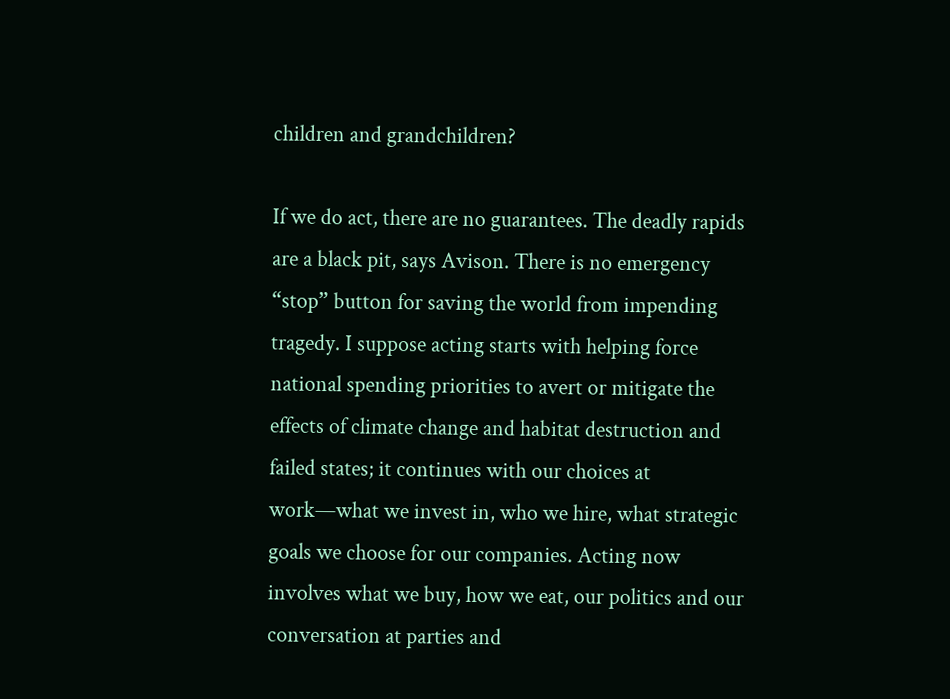children and grandchildren?

If we do act, there are no guarantees. The deadly rapids are a black pit, says Avison. There is no emergency “stop” button for saving the world from impending tragedy. I suppose acting starts with helping force national spending priorities to avert or mitigate the effects of climate change and habitat destruction and failed states; it continues with our choices at work—what we invest in, who we hire, what strategic goals we choose for our companies. Acting now involves what we buy, how we eat, our politics and our conversation at parties and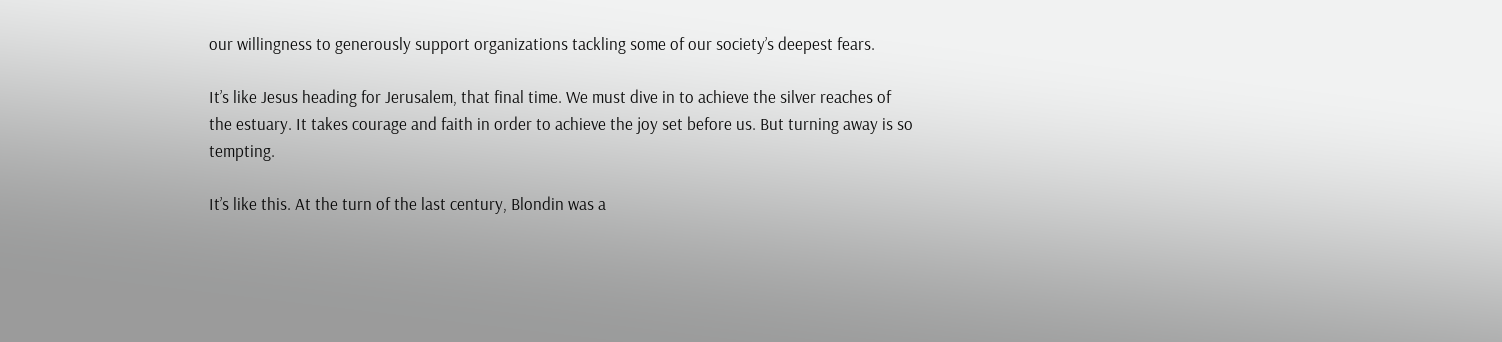our willingness to generously support organizations tackling some of our society’s deepest fears.

It’s like Jesus heading for Jerusalem, that final time. We must dive in to achieve the silver reaches of the estuary. It takes courage and faith in order to achieve the joy set before us. But turning away is so tempting.

It’s like this. At the turn of the last century, Blondin was a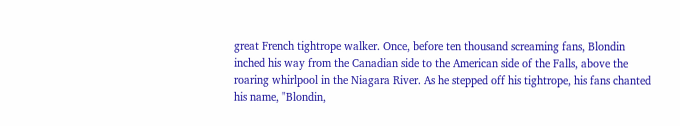great French tightrope walker. Once, before ten thousand screaming fans, Blondin inched his way from the Canadian side to the American side of the Falls, above the roaring whirlpool in the Niagara River. As he stepped off his tightrope, his fans chanted his name, "Blondin,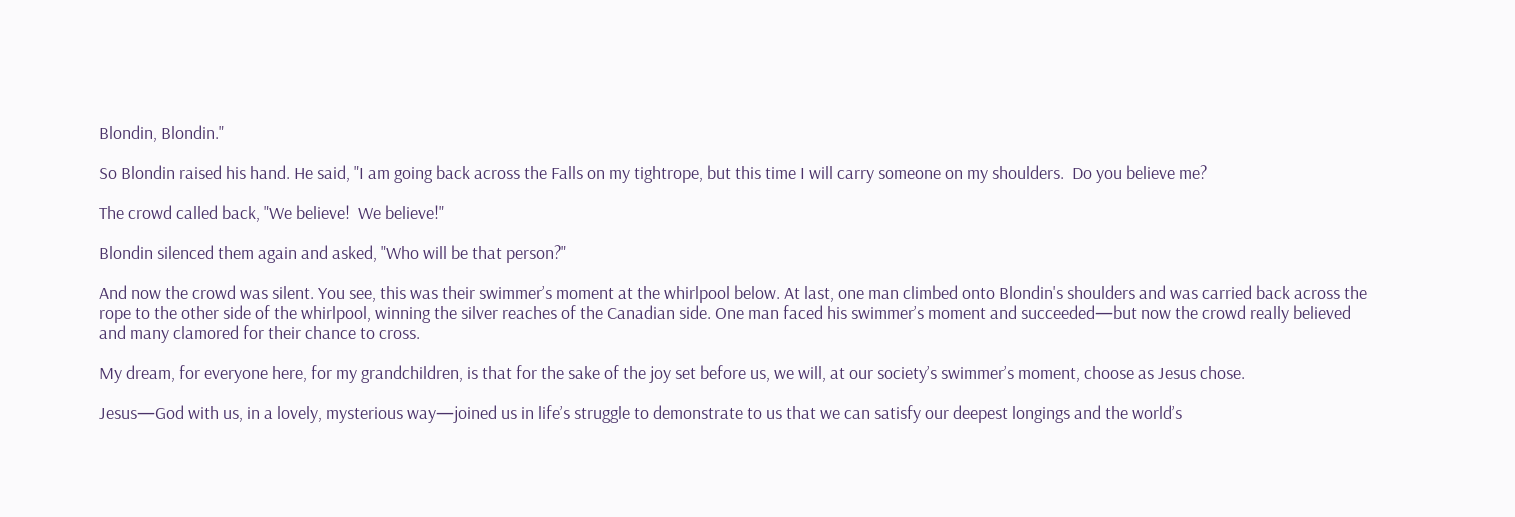Blondin, Blondin."

So Blondin raised his hand. He said, "I am going back across the Falls on my tightrope, but this time I will carry someone on my shoulders.  Do you believe me?

The crowd called back, "We believe!  We believe!"

Blondin silenced them again and asked, "Who will be that person?"

And now the crowd was silent. You see, this was their swimmer’s moment at the whirlpool below. At last, one man climbed onto Blondin's shoulders and was carried back across the rope to the other side of the whirlpool, winning the silver reaches of the Canadian side. One man faced his swimmer’s moment and succeeded—but now the crowd really believed and many clamored for their chance to cross.

My dream, for everyone here, for my grandchildren, is that for the sake of the joy set before us, we will, at our society’s swimmer’s moment, choose as Jesus chose.

Jesus—God with us, in a lovely, mysterious way—joined us in life’s struggle to demonstrate to us that we can satisfy our deepest longings and the world’s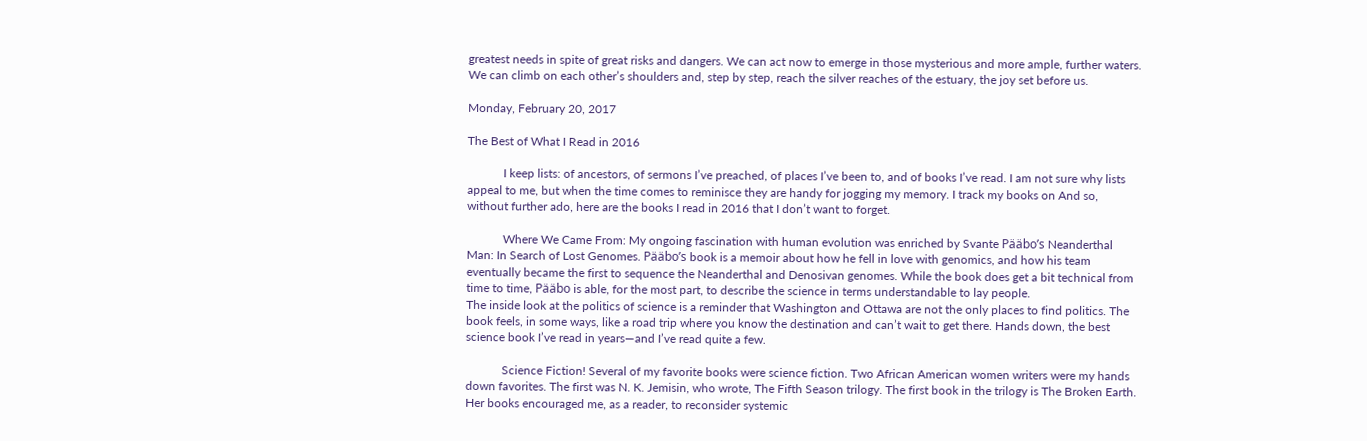greatest needs in spite of great risks and dangers. We can act now to emerge in those mysterious and more ample, further waters. We can climb on each other’s shoulders and, step by step, reach the silver reaches of the estuary, the joy set before us.

Monday, February 20, 2017

The Best of What I Read in 2016

            I keep lists: of ancestors, of sermons I’ve preached, of places I’ve been to, and of books I’ve read. I am not sure why lists appeal to me, but when the time comes to reminisce they are handy for jogging my memory. I track my books on And so, without further ado, here are the books I read in 2016 that I don’t want to forget.

            Where We Came From: My ongoing fascination with human evolution was enriched by Svante Pääbo’s Neanderthal Man: In Search of Lost Genomes. Pääbo’s book is a memoir about how he fell in love with genomics, and how his team eventually became the first to sequence the Neanderthal and Denosivan genomes. While the book does get a bit technical from time to time, Pääbo is able, for the most part, to describe the science in terms understandable to lay people.
The inside look at the politics of science is a reminder that Washington and Ottawa are not the only places to find politics. The book feels, in some ways, like a road trip where you know the destination and can’t wait to get there. Hands down, the best science book I’ve read in years—and I’ve read quite a few.

            Science Fiction! Several of my favorite books were science fiction. Two African American women writers were my hands down favorites. The first was N. K. Jemisin, who wrote, The Fifth Season trilogy. The first book in the trilogy is The Broken Earth. Her books encouraged me, as a reader, to reconsider systemic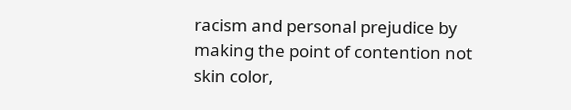racism and personal prejudice by making the point of contention not skin color,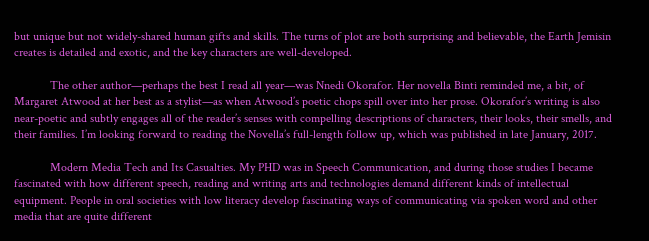but unique but not widely-shared human gifts and skills. The turns of plot are both surprising and believable, the Earth Jemisin creates is detailed and exotic, and the key characters are well-developed.

            The other author—perhaps the best I read all year—was Nnedi Okorafor. Her novella Binti reminded me, a bit, of Margaret Atwood at her best as a stylist—as when Atwood’s poetic chops spill over into her prose. Okorafor’s writing is also near-poetic and subtly engages all of the reader’s senses with compelling descriptions of characters, their looks, their smells, and their families. I’m looking forward to reading the Novella’s full-length follow up, which was published in late January, 2017.

            Modern Media Tech and Its Casualties. My PHD was in Speech Communication, and during those studies I became fascinated with how different speech, reading and writing arts and technologies demand different kinds of intellectual equipment. People in oral societies with low literacy develop fascinating ways of communicating via spoken word and other media that are quite different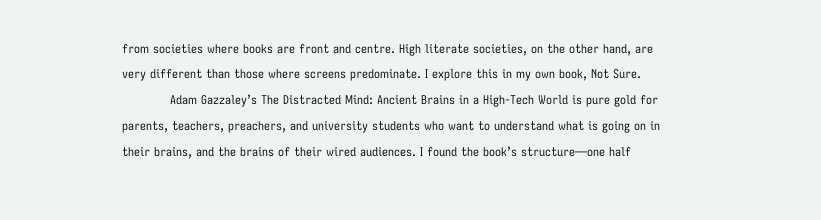from societies where books are front and centre. High literate societies, on the other hand, are very different than those where screens predominate. I explore this in my own book, Not Sure.
            Adam Gazzaley’s The Distracted Mind: Ancient Brains in a High-Tech World is pure gold for parents, teachers, preachers, and university students who want to understand what is going on in their brains, and the brains of their wired audiences. I found the book’s structure—one half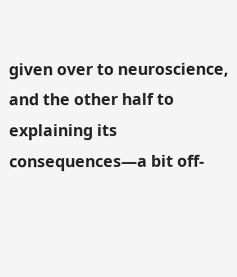given over to neuroscience, and the other half to explaining its consequences—a bit off-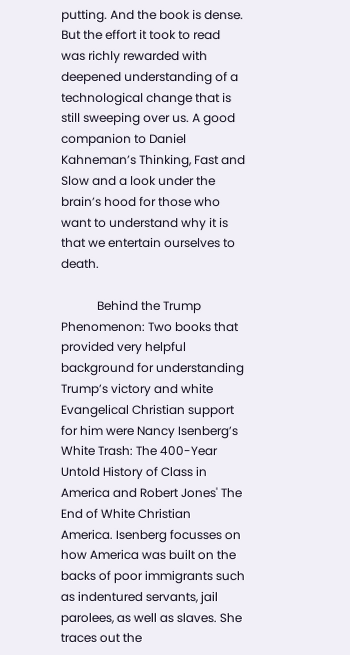putting. And the book is dense. But the effort it took to read was richly rewarded with deepened understanding of a technological change that is still sweeping over us. A good companion to Daniel Kahneman’s Thinking, Fast and Slow and a look under the brain’s hood for those who want to understand why it is that we entertain ourselves to death.

            Behind the Trump Phenomenon: Two books that provided very helpful background for understanding Trump’s victory and white Evangelical Christian support for him were Nancy Isenberg’s White Trash: The 400-Year Untold History of Class in America and Robert Jones' The End of White Christian America. Isenberg focusses on how America was built on the backs of poor immigrants such as indentured servants, jail parolees, as well as slaves. She traces out the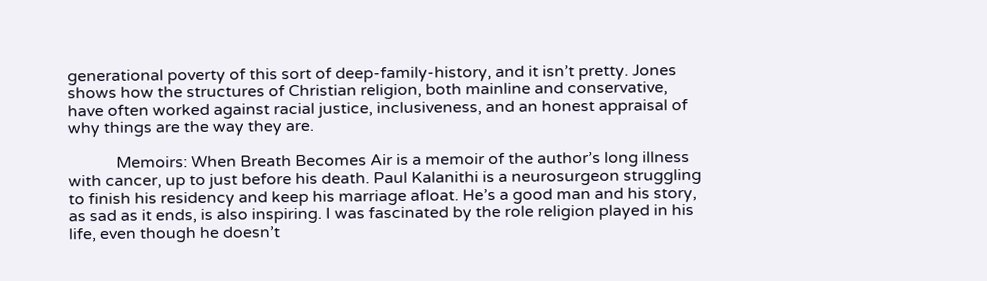generational poverty of this sort of deep-family-history, and it isn’t pretty. Jones shows how the structures of Christian religion, both mainline and conservative, have often worked against racial justice, inclusiveness, and an honest appraisal of why things are the way they are.

            Memoirs: When Breath Becomes Air is a memoir of the author’s long illness with cancer, up to just before his death. Paul Kalanithi is a neurosurgeon struggling to finish his residency and keep his marriage afloat. He’s a good man and his story, as sad as it ends, is also inspiring. I was fascinated by the role religion played in his life, even though he doesn’t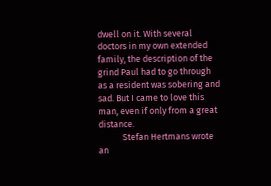dwell on it. With several doctors in my own extended family, the description of the grind Paul had to go through as a resident was sobering and sad. But I came to love this man, even if only from a great distance.
            Stefan Hertmans wrote an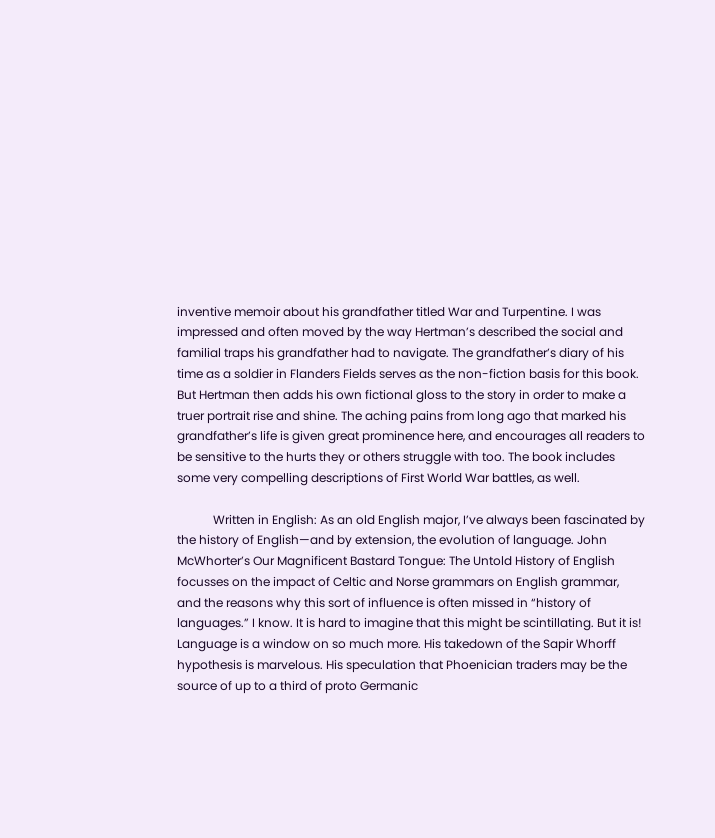inventive memoir about his grandfather titled War and Turpentine. I was impressed and often moved by the way Hertman’s described the social and familial traps his grandfather had to navigate. The grandfather’s diary of his time as a soldier in Flanders Fields serves as the non-fiction basis for this book. But Hertman then adds his own fictional gloss to the story in order to make a truer portrait rise and shine. The aching pains from long ago that marked his grandfather’s life is given great prominence here, and encourages all readers to be sensitive to the hurts they or others struggle with too. The book includes some very compelling descriptions of First World War battles, as well.

            Written in English: As an old English major, I’ve always been fascinated by the history of English—and by extension, the evolution of language. John McWhorter’s Our Magnificent Bastard Tongue: The Untold History of English focusses on the impact of Celtic and Norse grammars on English grammar, and the reasons why this sort of influence is often missed in “history of languages.” I know. It is hard to imagine that this might be scintillating. But it is! Language is a window on so much more. His takedown of the Sapir Whorff hypothesis is marvelous. His speculation that Phoenician traders may be the source of up to a third of proto Germanic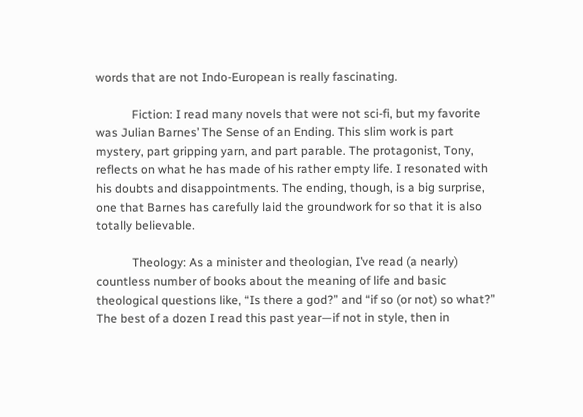words that are not Indo-European is really fascinating.

            Fiction: I read many novels that were not sci-fi, but my favorite was Julian Barnes’ The Sense of an Ending. This slim work is part mystery, part gripping yarn, and part parable. The protagonist, Tony, reflects on what he has made of his rather empty life. I resonated with his doubts and disappointments. The ending, though, is a big surprise, one that Barnes has carefully laid the groundwork for so that it is also totally believable.

            Theology: As a minister and theologian, I’ve read (a nearly) countless number of books about the meaning of life and basic theological questions like, “Is there a god?” and “if so (or not) so what?” The best of a dozen I read this past year—if not in style, then in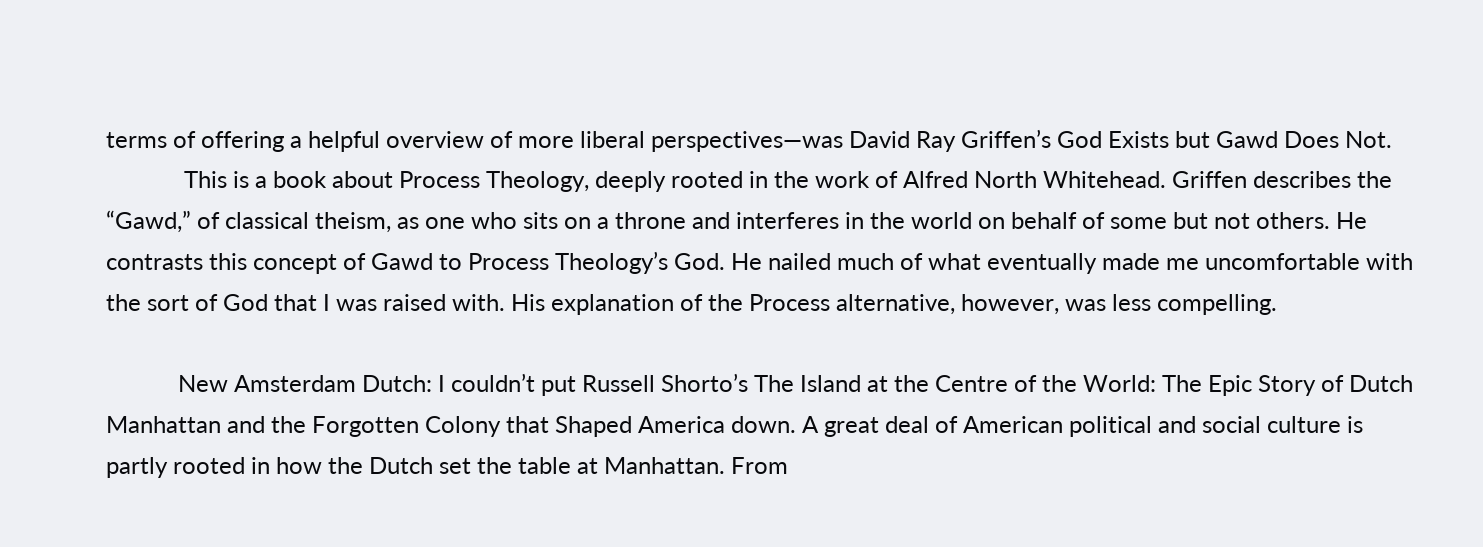terms of offering a helpful overview of more liberal perspectives—was David Ray Griffen’s God Exists but Gawd Does Not.
             This is a book about Process Theology, deeply rooted in the work of Alfred North Whitehead. Griffen describes the “Gawd,” of classical theism, as one who sits on a throne and interferes in the world on behalf of some but not others. He contrasts this concept of Gawd to Process Theology’s God. He nailed much of what eventually made me uncomfortable with the sort of God that I was raised with. His explanation of the Process alternative, however, was less compelling.

            New Amsterdam Dutch: I couldn’t put Russell Shorto’s The Island at the Centre of the World: The Epic Story of Dutch Manhattan and the Forgotten Colony that Shaped America down. A great deal of American political and social culture is partly rooted in how the Dutch set the table at Manhattan. From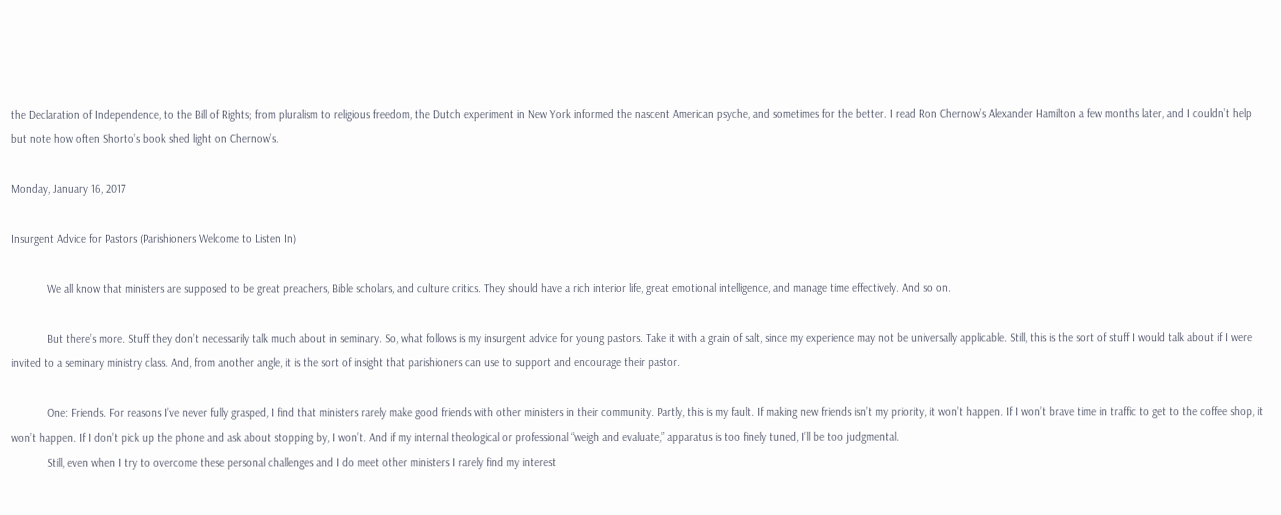the Declaration of Independence, to the Bill of Rights; from pluralism to religious freedom, the Dutch experiment in New York informed the nascent American psyche, and sometimes for the better. I read Ron Chernow’s Alexander Hamilton a few months later, and I couldn’t help but note how often Shorto’s book shed light on Chernow’s.

Monday, January 16, 2017

Insurgent Advice for Pastors (Parishioners Welcome to Listen In)

            We all know that ministers are supposed to be great preachers, Bible scholars, and culture critics. They should have a rich interior life, great emotional intelligence, and manage time effectively. And so on.

            But there’s more. Stuff they don’t necessarily talk much about in seminary. So, what follows is my insurgent advice for young pastors. Take it with a grain of salt, since my experience may not be universally applicable. Still, this is the sort of stuff I would talk about if I were invited to a seminary ministry class. And, from another angle, it is the sort of insight that parishioners can use to support and encourage their pastor.

            One: Friends. For reasons I’ve never fully grasped, I find that ministers rarely make good friends with other ministers in their community. Partly, this is my fault. If making new friends isn’t my priority, it won’t happen. If I won’t brave time in traffic to get to the coffee shop, it won’t happen. If I don’t pick up the phone and ask about stopping by, I won’t. And if my internal theological or professional “weigh and evaluate,” apparatus is too finely tuned, I’ll be too judgmental.
            Still, even when I try to overcome these personal challenges and I do meet other ministers I rarely find my interest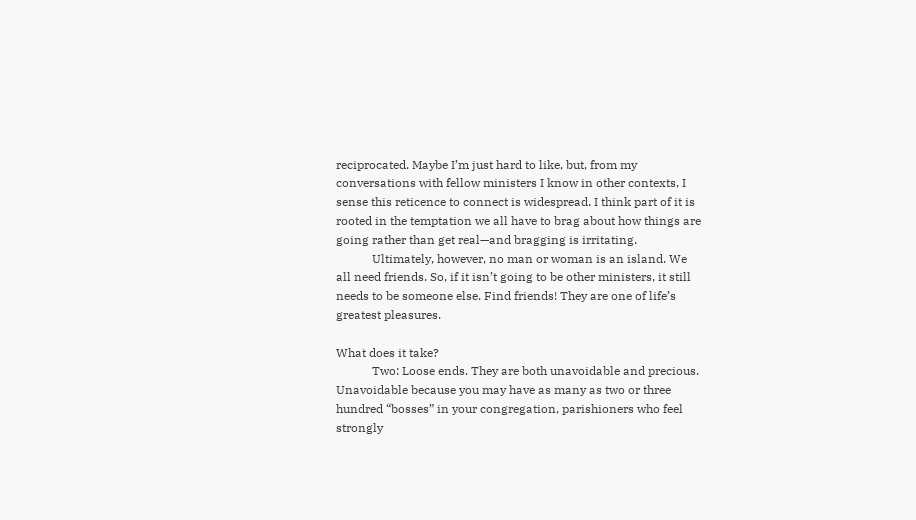reciprocated. Maybe I’m just hard to like, but, from my conversations with fellow ministers I know in other contexts, I sense this reticence to connect is widespread. I think part of it is rooted in the temptation we all have to brag about how things are going rather than get real—and bragging is irritating.
            Ultimately, however, no man or woman is an island. We all need friends. So, if it isn’t going to be other ministers, it still needs to be someone else. Find friends! They are one of life’s greatest pleasures.

What does it take?
            Two: Loose ends. They are both unavoidable and precious. Unavoidable because you may have as many as two or three hundred “bosses” in your congregation, parishioners who feel strongly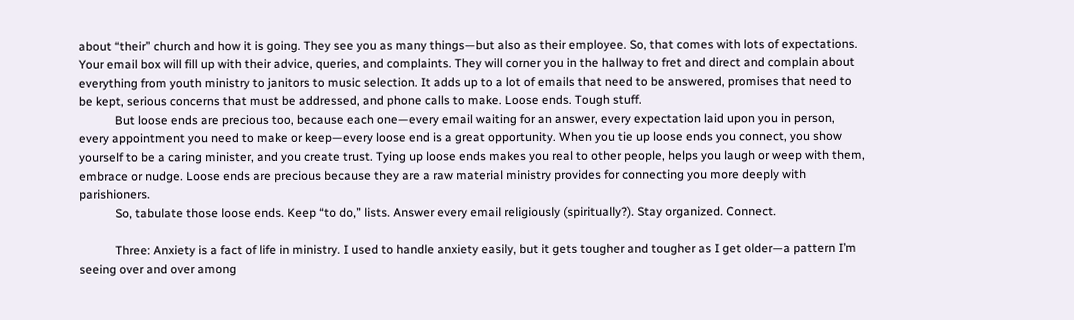about “their” church and how it is going. They see you as many things—but also as their employee. So, that comes with lots of expectations. Your email box will fill up with their advice, queries, and complaints. They will corner you in the hallway to fret and direct and complain about everything from youth ministry to janitors to music selection. It adds up to a lot of emails that need to be answered, promises that need to be kept, serious concerns that must be addressed, and phone calls to make. Loose ends. Tough stuff.
            But loose ends are precious too, because each one—every email waiting for an answer, every expectation laid upon you in person, every appointment you need to make or keep—every loose end is a great opportunity. When you tie up loose ends you connect, you show yourself to be a caring minister, and you create trust. Tying up loose ends makes you real to other people, helps you laugh or weep with them, embrace or nudge. Loose ends are precious because they are a raw material ministry provides for connecting you more deeply with parishioners.
            So, tabulate those loose ends. Keep “to do,” lists. Answer every email religiously (spiritually?). Stay organized. Connect.

            Three: Anxiety is a fact of life in ministry. I used to handle anxiety easily, but it gets tougher and tougher as I get older—a pattern I’m seeing over and over among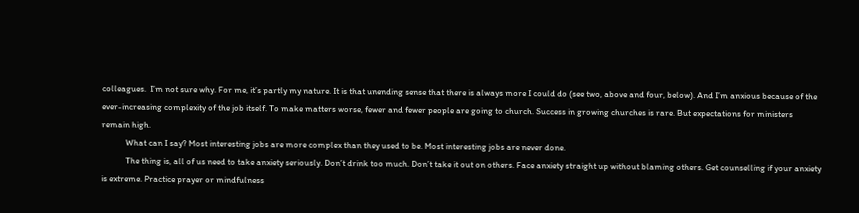colleagues.  I’m not sure why. For me, it’s partly my nature. It is that unending sense that there is always more I could do (see two, above and four, below). And I’m anxious because of the ever-increasing complexity of the job itself. To make matters worse, fewer and fewer people are going to church. Success in growing churches is rare. But expectations for ministers remain high.
            What can I say? Most interesting jobs are more complex than they used to be. Most interesting jobs are never done.
            The thing is, all of us need to take anxiety seriously. Don’t drink too much. Don’t take it out on others. Face anxiety straight up without blaming others. Get counselling if your anxiety is extreme. Practice prayer or mindfulness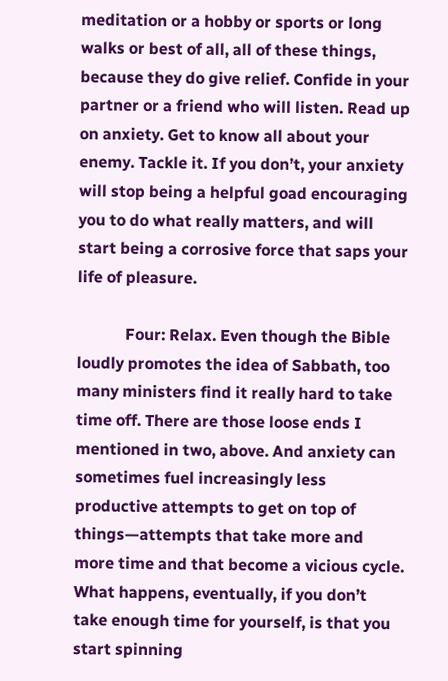meditation or a hobby or sports or long walks or best of all, all of these things, because they do give relief. Confide in your partner or a friend who will listen. Read up on anxiety. Get to know all about your enemy. Tackle it. If you don’t, your anxiety will stop being a helpful goad encouraging you to do what really matters, and will start being a corrosive force that saps your life of pleasure.

            Four: Relax. Even though the Bible loudly promotes the idea of Sabbath, too many ministers find it really hard to take time off. There are those loose ends I mentioned in two, above. And anxiety can sometimes fuel increasingly less productive attempts to get on top of things—attempts that take more and more time and that become a vicious cycle. What happens, eventually, if you don’t take enough time for yourself, is that you start spinning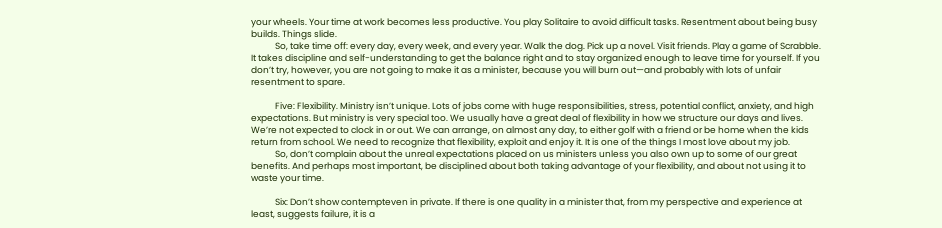your wheels. Your time at work becomes less productive. You play Solitaire to avoid difficult tasks. Resentment about being busy builds. Things slide.
            So, take time off: every day, every week, and every year. Walk the dog. Pick up a novel. Visit friends. Play a game of Scrabble. It takes discipline and self-understanding to get the balance right and to stay organized enough to leave time for yourself. If you don’t try, however, you are not going to make it as a minister, because you will burn out—and probably with lots of unfair resentment to spare.

            Five: Flexibility. Ministry isn’t unique. Lots of jobs come with huge responsibilities, stress, potential conflict, anxiety, and high expectations. But ministry is very special too. We usually have a great deal of flexibility in how we structure our days and lives. We’re not expected to clock in or out. We can arrange, on almost any day, to either golf with a friend or be home when the kids return from school. We need to recognize that flexibility, exploit and enjoy it. It is one of the things I most love about my job.
            So, don’t complain about the unreal expectations placed on us ministers unless you also own up to some of our great benefits. And perhaps most important, be disciplined about both taking advantage of your flexibility, and about not using it to waste your time.

            Six: Don’t show contempteven in private. If there is one quality in a minister that, from my perspective and experience at least, suggests failure, it is a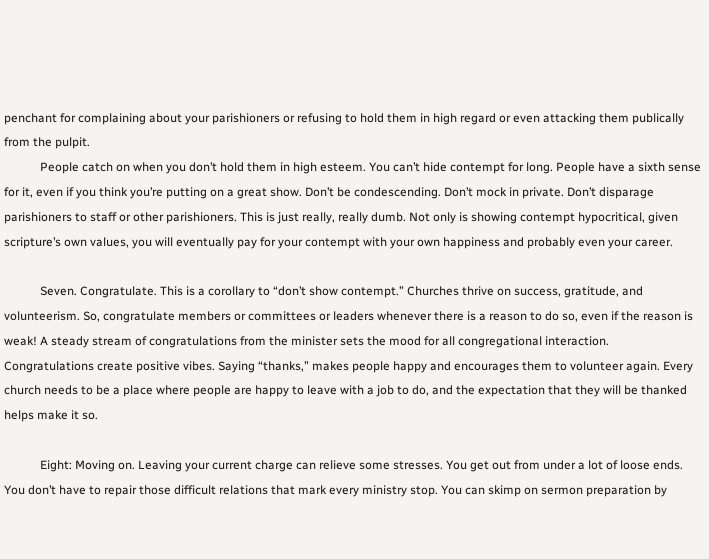penchant for complaining about your parishioners or refusing to hold them in high regard or even attacking them publically from the pulpit.
            People catch on when you don’t hold them in high esteem. You can’t hide contempt for long. People have a sixth sense for it, even if you think you’re putting on a great show. Don’t be condescending. Don’t mock in private. Don’t disparage parishioners to staff or other parishioners. This is just really, really dumb. Not only is showing contempt hypocritical, given scripture’s own values, you will eventually pay for your contempt with your own happiness and probably even your career.

            Seven. Congratulate. This is a corollary to “don’t show contempt.” Churches thrive on success, gratitude, and volunteerism. So, congratulate members or committees or leaders whenever there is a reason to do so, even if the reason is weak! A steady stream of congratulations from the minister sets the mood for all congregational interaction. Congratulations create positive vibes. Saying “thanks,” makes people happy and encourages them to volunteer again. Every church needs to be a place where people are happy to leave with a job to do, and the expectation that they will be thanked helps make it so.

            Eight: Moving on. Leaving your current charge can relieve some stresses. You get out from under a lot of loose ends. You don’t have to repair those difficult relations that mark every ministry stop. You can skimp on sermon preparation by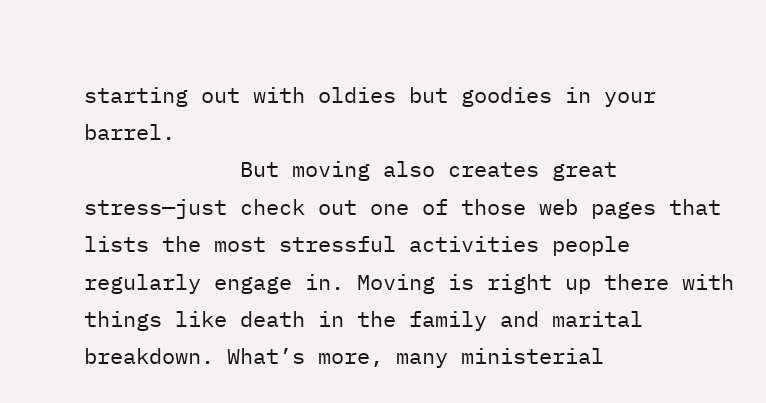starting out with oldies but goodies in your barrel.
            But moving also creates great stress—just check out one of those web pages that lists the most stressful activities people regularly engage in. Moving is right up there with things like death in the family and marital breakdown. What’s more, many ministerial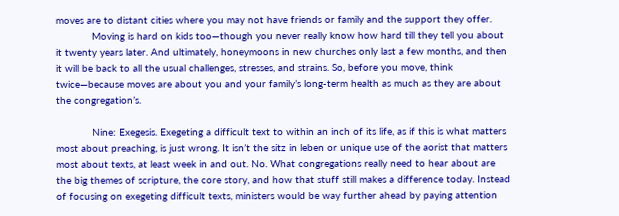moves are to distant cities where you may not have friends or family and the support they offer.
            Moving is hard on kids too—though you never really know how hard till they tell you about it twenty years later. And ultimately, honeymoons in new churches only last a few months, and then it will be back to all the usual challenges, stresses, and strains. So, before you move, think twice—because moves are about you and your family’s long-term health as much as they are about the congregation’s.

            Nine: Exegesis. Exegeting a difficult text to within an inch of its life, as if this is what matters most about preaching, is just wrong. It isn’t the sitz in leben or unique use of the aorist that matters most about texts, at least week in and out. No. What congregations really need to hear about are the big themes of scripture, the core story, and how that stuff still makes a difference today. Instead of focusing on exegeting difficult texts, ministers would be way further ahead by paying attention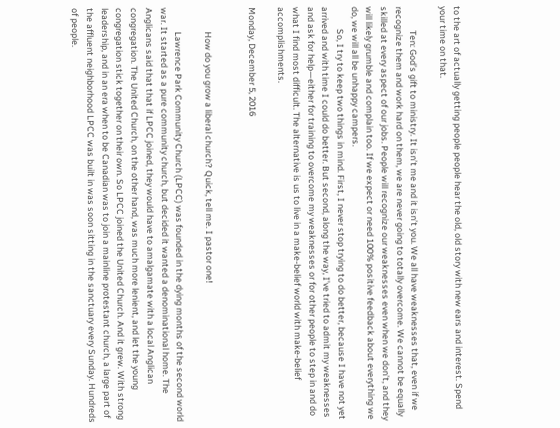to the art of actually getting people people hear the old, old story with new ears and interest. Spend your time on that.

            Ten: God’s gift to ministry. It isn’t me and it isn’t you. We all have weaknesses that, even if we recognize them and work hard on them, we are never going to totally overcome. We cannot be equally skilled at every aspect of our jobs. People will recognize our weaknesses even when we don’t, and they will likely grumble and complain too. If we expect or need 100% positive feedback about everything we do, we will all be unhappy campers.
           So, I try to keep two things in mind. First, I never stop trying to do better, because I have not yet arrived and with time I could do better. But second, along the way, I’ve tried to admit my weaknesses and ask for help—either for training to overcome my weaknesses or for other people to step in and do what I find most difficult. The alternative is us to live in a make-belief world with make-belief accomplishments.

Monday, December 5, 2016


            How do you grow a liberal church? Quick, tell me. I pastor one!

            Lawrence Park Community Church (LPCC) was founded in the dying months of the second world war. It started as a pure community church, but decided it wanted a denominational home. The Anglicans said that that if LPCC joined, they would have to amalgamate with a local Anglican congregation. The United Church, on the other hand, was much more lenient, and let the young congregation stick together on their own. So LPCC joined the United Church. And it grew. With strong leadership, and in an era when to be Canadian was to join a mainline protestant church, a large part of the affluent neighborhood LPCC was built in was soon sitting in the sanctuary every Sunday. Hundreds of people.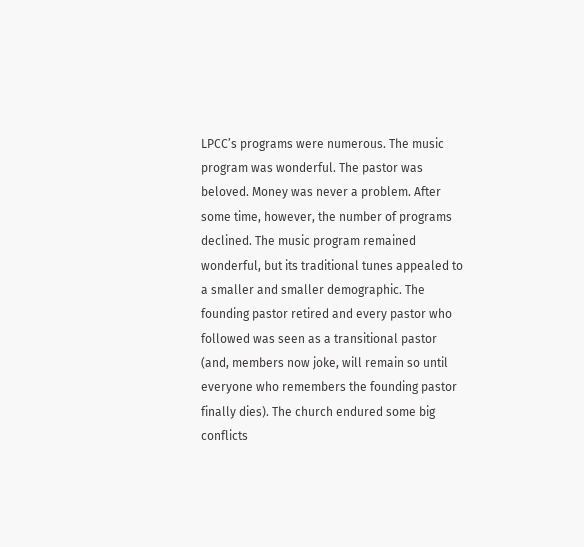LPCC’s programs were numerous. The music program was wonderful. The pastor was beloved. Money was never a problem. After some time, however, the number of programs declined. The music program remained wonderful, but its traditional tunes appealed to a smaller and smaller demographic. The founding pastor retired and every pastor who followed was seen as a transitional pastor (and, members now joke, will remain so until everyone who remembers the founding pastor finally dies). The church endured some big conflicts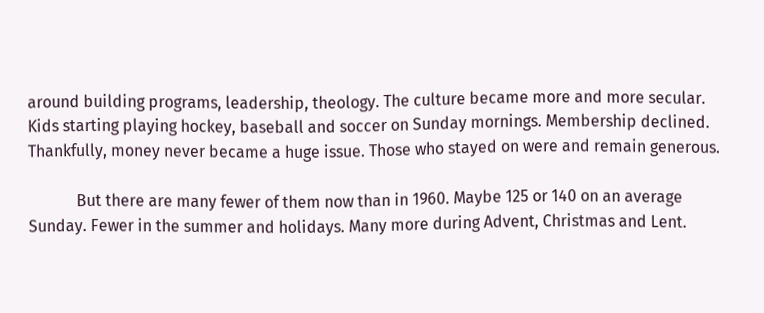around building programs, leadership, theology. The culture became more and more secular. Kids starting playing hockey, baseball and soccer on Sunday mornings. Membership declined. Thankfully, money never became a huge issue. Those who stayed on were and remain generous.

            But there are many fewer of them now than in 1960. Maybe 125 or 140 on an average Sunday. Fewer in the summer and holidays. Many more during Advent, Christmas and Lent.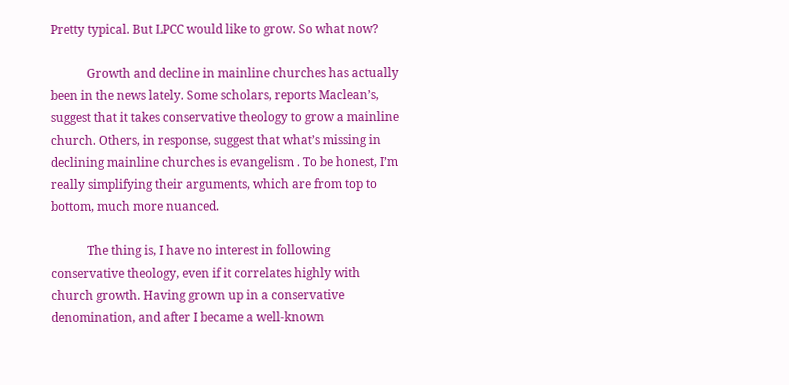Pretty typical. But LPCC would like to grow. So what now?

            Growth and decline in mainline churches has actually been in the news lately. Some scholars, reports Maclean’s, suggest that it takes conservative theology to grow a mainline church. Others, in response, suggest that what’s missing in declining mainline churches is evangelism . To be honest, I’m really simplifying their arguments, which are from top to bottom, much more nuanced.

            The thing is, I have no interest in following conservative theology, even if it correlates highly with church growth. Having grown up in a conservative denomination, and after I became a well-known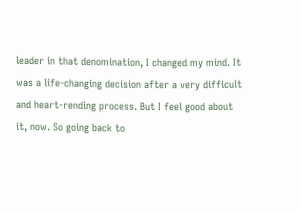leader in that denomination, I changed my mind. It was a life-changing decision after a very difficult and heart-rending process. But I feel good about it, now. So going back to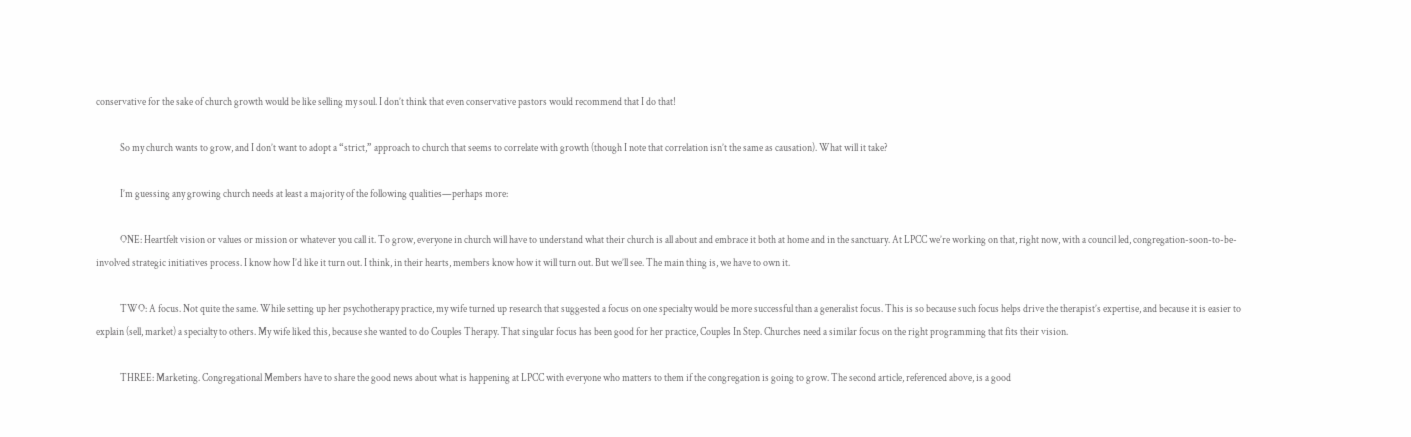conservative for the sake of church growth would be like selling my soul. I don’t think that even conservative pastors would recommend that I do that!

            So my church wants to grow, and I don’t want to adopt a “strict,” approach to church that seems to correlate with growth (though I note that correlation isn’t the same as causation). What will it take?

            I’m guessing any growing church needs at least a majority of the following qualities—perhaps more:

            ONE: Heartfelt vision or values or mission or whatever you call it. To grow, everyone in church will have to understand what their church is all about and embrace it both at home and in the sanctuary. At LPCC we’re working on that, right now, with a council led, congregation-soon-to-be-involved strategic initiatives process. I know how I’d like it turn out. I think, in their hearts, members know how it will turn out. But we’ll see. The main thing is, we have to own it.

            TWO: A focus. Not quite the same. While setting up her psychotherapy practice, my wife turned up research that suggested a focus on one specialty would be more successful than a generalist focus. This is so because such focus helps drive the therapist’s expertise, and because it is easier to explain (sell, market) a specialty to others. My wife liked this, because she wanted to do Couples Therapy. That singular focus has been good for her practice, Couples In Step. Churches need a similar focus on the right programming that fits their vision.

            THREE: Marketing. Congregational Members have to share the good news about what is happening at LPCC with everyone who matters to them if the congregation is going to grow. The second article, referenced above, is a good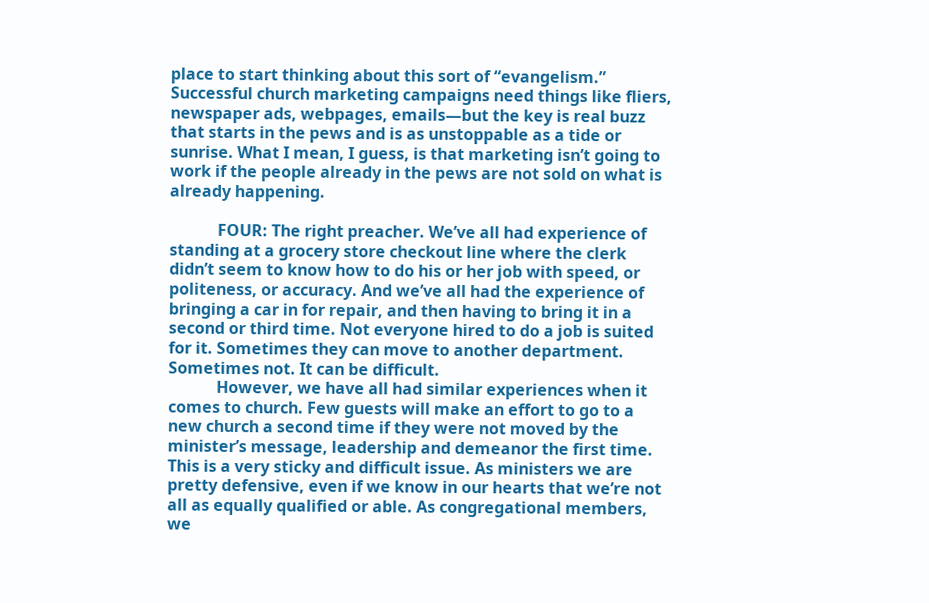place to start thinking about this sort of “evangelism.” Successful church marketing campaigns need things like fliers, newspaper ads, webpages, emails—but the key is real buzz that starts in the pews and is as unstoppable as a tide or sunrise. What I mean, I guess, is that marketing isn’t going to work if the people already in the pews are not sold on what is already happening.

            FOUR: The right preacher. We’ve all had experience of standing at a grocery store checkout line where the clerk didn’t seem to know how to do his or her job with speed, or politeness, or accuracy. And we’ve all had the experience of bringing a car in for repair, and then having to bring it in a second or third time. Not everyone hired to do a job is suited for it. Sometimes they can move to another department. Sometimes not. It can be difficult.
            However, we have all had similar experiences when it comes to church. Few guests will make an effort to go to a new church a second time if they were not moved by the minister’s message, leadership and demeanor the first time. This is a very sticky and difficult issue. As ministers we are pretty defensive, even if we know in our hearts that we’re not all as equally qualified or able. As congregational members, we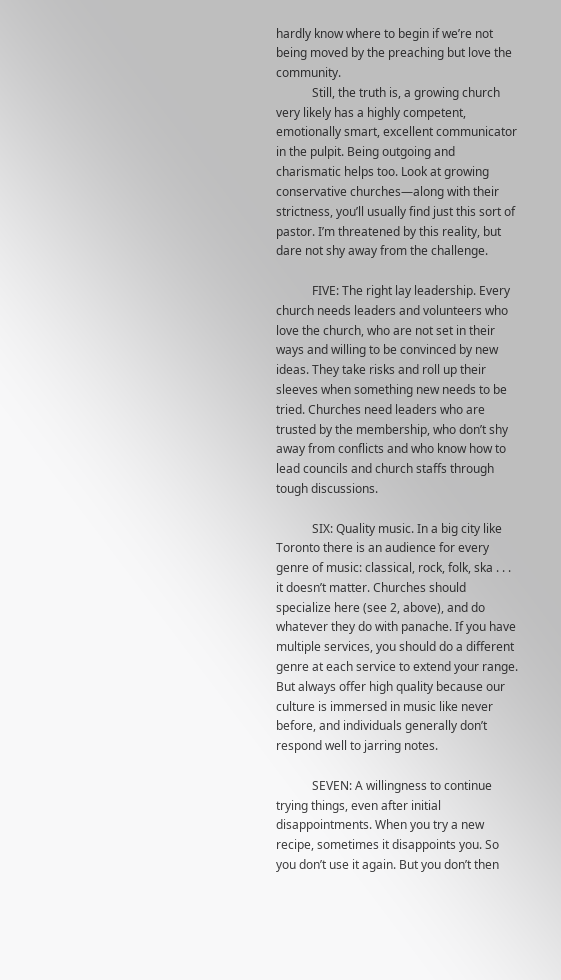hardly know where to begin if we’re not being moved by the preaching but love the community.
            Still, the truth is, a growing church very likely has a highly competent, emotionally smart, excellent communicator in the pulpit. Being outgoing and charismatic helps too. Look at growing conservative churches—along with their strictness, you’ll usually find just this sort of pastor. I’m threatened by this reality, but dare not shy away from the challenge.

            FIVE: The right lay leadership. Every church needs leaders and volunteers who love the church, who are not set in their ways and willing to be convinced by new ideas. They take risks and roll up their sleeves when something new needs to be tried. Churches need leaders who are trusted by the membership, who don’t shy away from conflicts and who know how to lead councils and church staffs through tough discussions.

            SIX: Quality music. In a big city like Toronto there is an audience for every genre of music: classical, rock, folk, ska . . . it doesn’t matter. Churches should specialize here (see 2, above), and do whatever they do with panache. If you have multiple services, you should do a different genre at each service to extend your range. But always offer high quality because our culture is immersed in music like never before, and individuals generally don’t respond well to jarring notes.

            SEVEN: A willingness to continue trying things, even after initial disappointments. When you try a new recipe, sometimes it disappoints you. So you don’t use it again. But you don’t then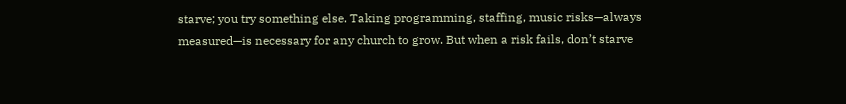starve; you try something else. Taking programming, staffing, music risks—always measured—is necessary for any church to grow. But when a risk fails, don’t starve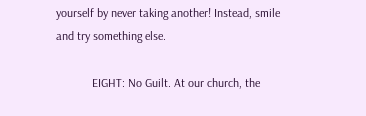yourself by never taking another! Instead, smile and try something else.

            EIGHT: No Guilt. At our church, the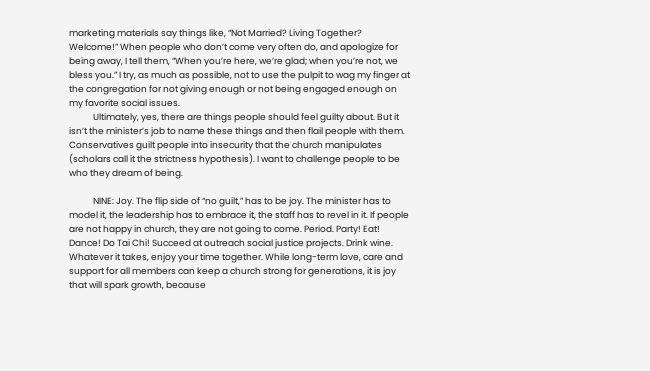marketing materials say things like, “Not Married? Living Together? Welcome!” When people who don’t come very often do, and apologize for being away, I tell them, “When you’re here, we’re glad; when you’re not, we bless you.” I try, as much as possible, not to use the pulpit to wag my finger at the congregation for not giving enough or not being engaged enough on my favorite social issues.
            Ultimately, yes, there are things people should feel guilty about. But it isn’t the minister’s job to name these things and then flail people with them. Conservatives guilt people into insecurity that the church manipulates (scholars call it the strictness hypothesis). I want to challenge people to be who they dream of being.

            NINE: Joy. The flip side of “no guilt,” has to be joy. The minister has to model it, the leadership has to embrace it, the staff has to revel in it. If people are not happy in church, they are not going to come. Period. Party! Eat! Dance! Do Tai Chi! Succeed at outreach social justice projects. Drink wine. Whatever it takes, enjoy your time together. While long-term love, care and support for all members can keep a church strong for generations, it is joy that will spark growth, because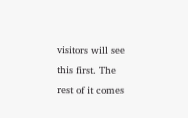visitors will see this first. The rest of it comes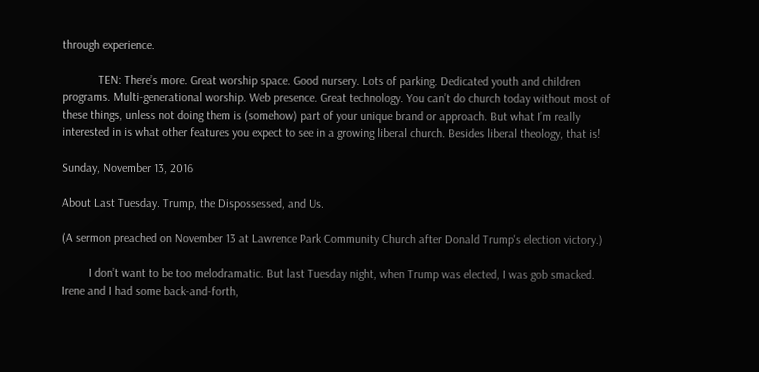through experience.

            TEN: There’s more. Great worship space. Good nursery. Lots of parking. Dedicated youth and children programs. Multi-generational worship. Web presence. Great technology. You can’t do church today without most of these things, unless not doing them is (somehow) part of your unique brand or approach. But what I’m really interested in is what other features you expect to see in a growing liberal church. Besides liberal theology, that is!

Sunday, November 13, 2016

About Last Tuesday. Trump, the Dispossessed, and Us.

(A sermon preached on November 13 at Lawrence Park Community Church after Donald Trump's election victory.)

         I don’t want to be too melodramatic. But last Tuesday night, when Trump was elected, I was gob smacked. Irene and I had some back-and-forth,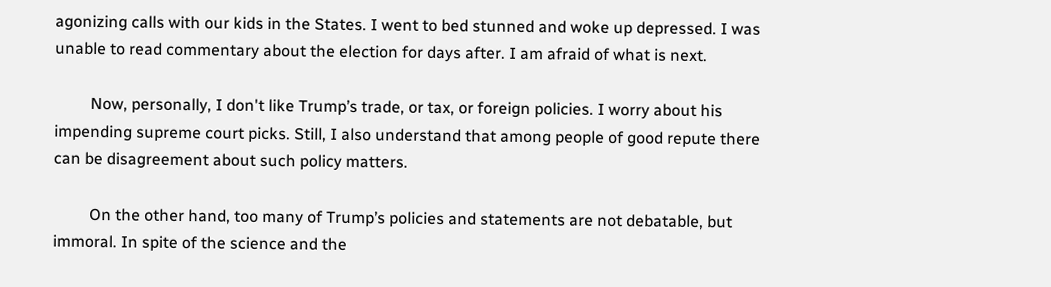agonizing calls with our kids in the States. I went to bed stunned and woke up depressed. I was unable to read commentary about the election for days after. I am afraid of what is next.

         Now, personally, I don't like Trump’s trade, or tax, or foreign policies. I worry about his impending supreme court picks. Still, I also understand that among people of good repute there can be disagreement about such policy matters.

         On the other hand, too many of Trump’s policies and statements are not debatable, but immoral. In spite of the science and the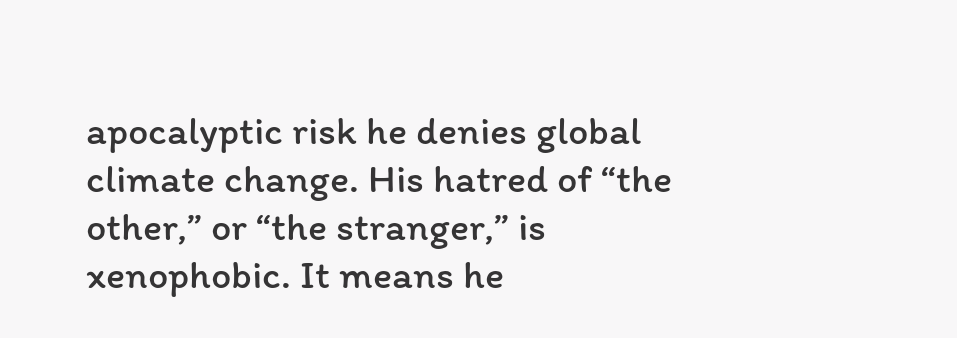apocalyptic risk he denies global climate change. His hatred of “the other,” or “the stranger,” is xenophobic. It means he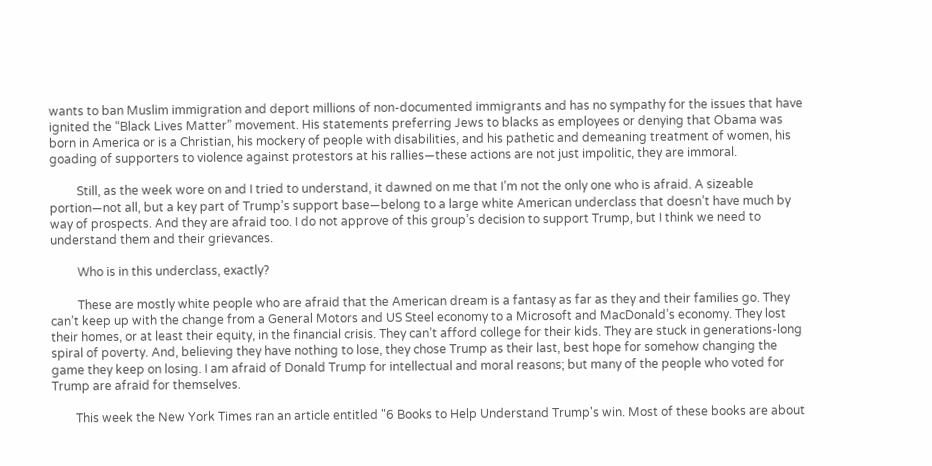wants to ban Muslim immigration and deport millions of non-documented immigrants and has no sympathy for the issues that have ignited the “Black Lives Matter” movement. His statements preferring Jews to blacks as employees or denying that Obama was born in America or is a Christian, his mockery of people with disabilities, and his pathetic and demeaning treatment of women, his goading of supporters to violence against protestors at his rallies—these actions are not just impolitic, they are immoral.

         Still, as the week wore on and I tried to understand, it dawned on me that I’m not the only one who is afraid. A sizeable portion—not all, but a key part of Trump’s support base—belong to a large white American underclass that doesn’t have much by way of prospects. And they are afraid too. I do not approve of this group’s decision to support Trump, but I think we need to understand them and their grievances.

         Who is in this underclass, exactly?

         These are mostly white people who are afraid that the American dream is a fantasy as far as they and their families go. They can’t keep up with the change from a General Motors and US Steel economy to a Microsoft and MacDonald’s economy. They lost their homes, or at least their equity, in the financial crisis. They can’t afford college for their kids. They are stuck in generations-long spiral of poverty. And, believing they have nothing to lose, they chose Trump as their last, best hope for somehow changing the game they keep on losing. I am afraid of Donald Trump for intellectual and moral reasons; but many of the people who voted for Trump are afraid for themselves.

        This week the New York Times ran an article entitled "6 Books to Help Understand Trump's win. Most of these books are about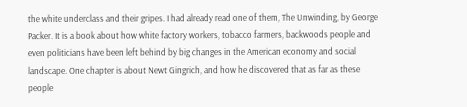the white underclass and their gripes. I had already read one of them, The Unwinding, by George Packer. It is a book about how white factory workers, tobacco farmers, backwoods people and even politicians have been left behind by big changes in the American economy and social landscape. One chapter is about Newt Gingrich, and how he discovered that as far as these people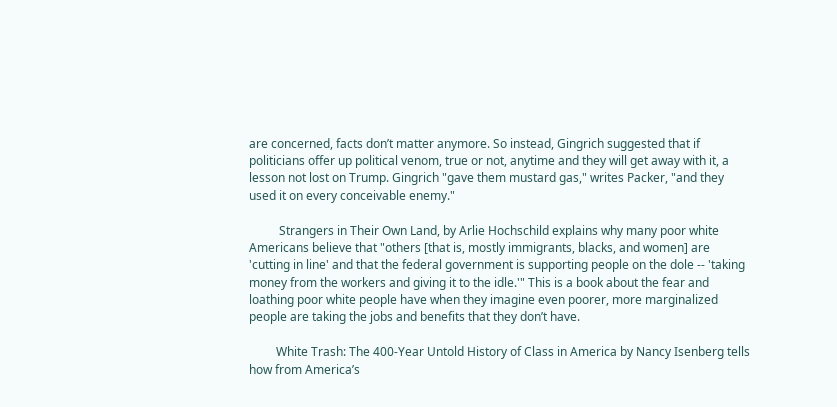are concerned, facts don’t matter anymore. So instead, Gingrich suggested that if politicians offer up political venom, true or not, anytime and they will get away with it, a lesson not lost on Trump. Gingrich "gave them mustard gas," writes Packer, "and they used it on every conceivable enemy."

          Strangers in Their Own Land, by Arlie Hochschild explains why many poor white Americans believe that "others [that is, mostly immigrants, blacks, and women] are 'cutting in line' and that the federal government is supporting people on the dole -- 'taking money from the workers and giving it to the idle.'" This is a book about the fear and loathing poor white people have when they imagine even poorer, more marginalized people are taking the jobs and benefits that they don’t have.

         White Trash: The 400-Year Untold History of Class in America by Nancy Isenberg tells how from America’s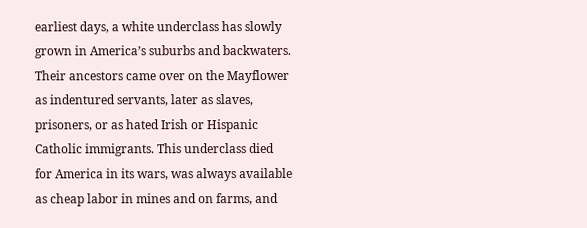earliest days, a white underclass has slowly grown in America’s suburbs and backwaters. Their ancestors came over on the Mayflower as indentured servants, later as slaves, prisoners, or as hated Irish or Hispanic Catholic immigrants. This underclass died for America in its wars, was always available as cheap labor in mines and on farms, and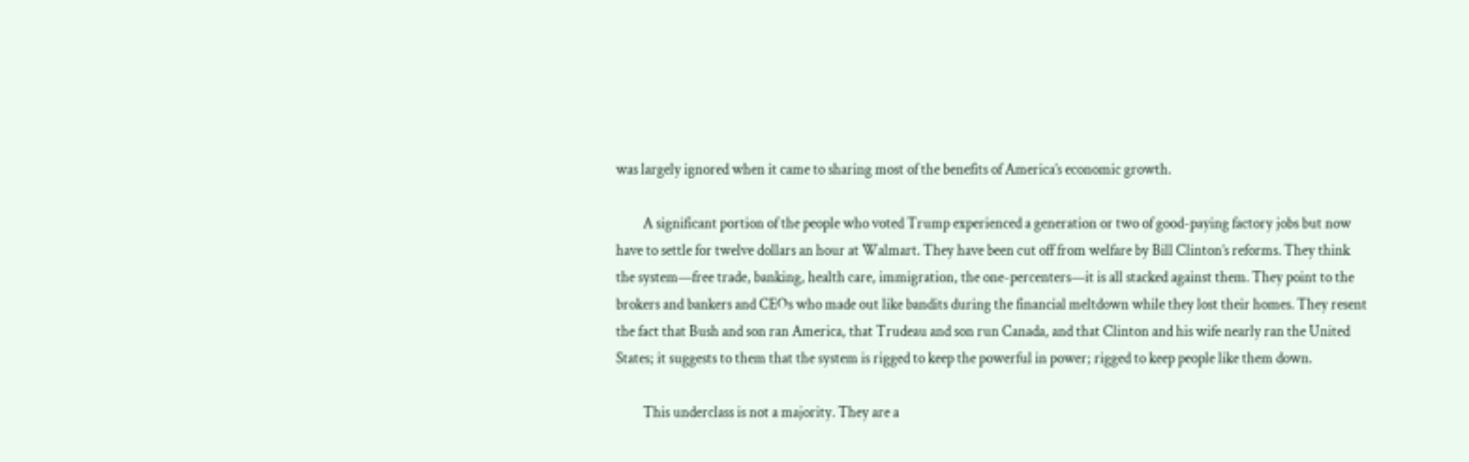was largely ignored when it came to sharing most of the benefits of America’s economic growth.

         A significant portion of the people who voted Trump experienced a generation or two of good-paying factory jobs but now have to settle for twelve dollars an hour at Walmart. They have been cut off from welfare by Bill Clinton’s reforms. They think the system—free trade, banking, health care, immigration, the one-percenters—it is all stacked against them. They point to the brokers and bankers and CEOs who made out like bandits during the financial meltdown while they lost their homes. They resent the fact that Bush and son ran America, that Trudeau and son run Canada, and that Clinton and his wife nearly ran the United States; it suggests to them that the system is rigged to keep the powerful in power; rigged to keep people like them down.

         This underclass is not a majority. They are a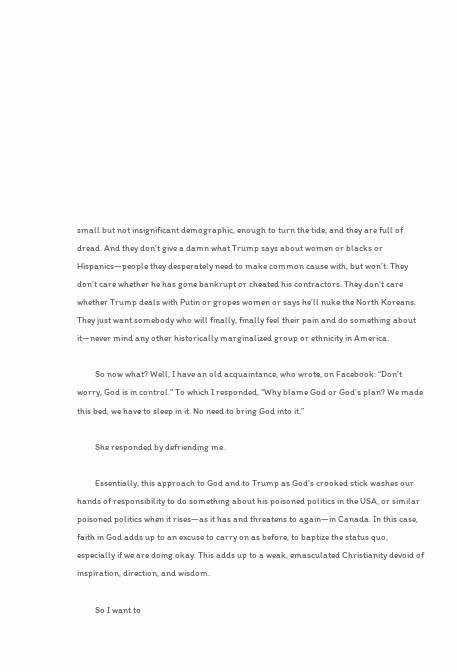small but not insignificant demographic, enough to turn the tide, and they are full of dread. And they don’t give a damn what Trump says about women or blacks or Hispanics—people they desperately need to make common cause with, but won’t. They don’t care whether he has gone bankrupt or cheated his contractors. They don’t care whether Trump deals with Putin or gropes women or says he’ll nuke the North Koreans. They just want somebody who will finally, finally feel their pain and do something about it—never mind any other historically marginalized group or ethnicity in America.

         So now what? Well, I have an old acquaintance, who wrote, on Facebook: “Don’t worry, God is in control.” To which I responded, “Why blame God or God’s plan? We made this bed, we have to sleep in it. No need to bring God into it.”

         She responded by defriending me.

         Essentially, this approach to God and to Trump as God’s crooked stick washes our hands of responsibility to do something about his poisoned politics in the USA, or similar poisoned politics when it rises—as it has and threatens to again—in Canada. In this case, faith in God adds up to an excuse to carry on as before, to baptize the status quo, especially if we are doing okay. This adds up to a weak, emasculated Christianity devoid of inspiration, direction, and wisdom.

         So I want to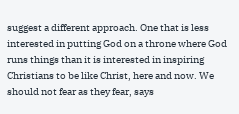suggest a different approach. One that is less interested in putting God on a throne where God runs things than it is interested in inspiring Christians to be like Christ, here and now. We should not fear as they fear, says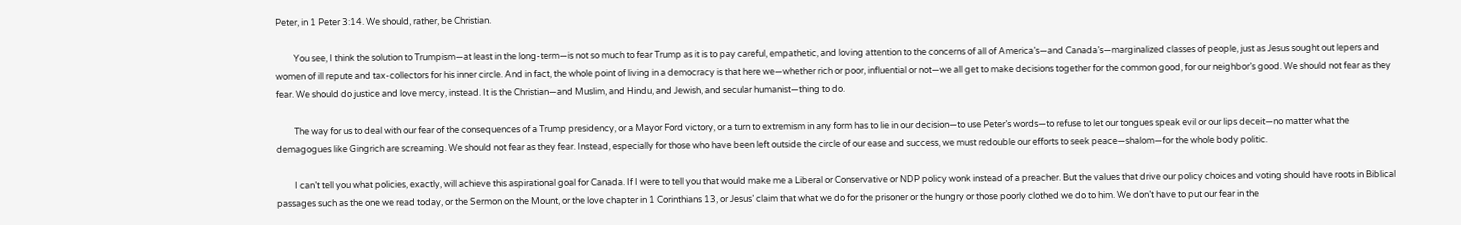Peter, in 1 Peter 3:14. We should, rather, be Christian.

         You see, I think the solution to Trumpism—at least in the long-term—is not so much to fear Trump as it is to pay careful, empathetic, and loving attention to the concerns of all of America’s—and Canada’s—marginalized classes of people, just as Jesus sought out lepers and women of ill repute and tax-collectors for his inner circle. And in fact, the whole point of living in a democracy is that here we—whether rich or poor, influential or not—we all get to make decisions together for the common good, for our neighbor’s good. We should not fear as they fear. We should do justice and love mercy, instead. It is the Christian—and Muslim, and Hindu, and Jewish, and secular humanist—thing to do.

         The way for us to deal with our fear of the consequences of a Trump presidency, or a Mayor Ford victory, or a turn to extremism in any form has to lie in our decision—to use Peter’s words—to refuse to let our tongues speak evil or our lips deceit—no matter what the demagogues like Gingrich are screaming. We should not fear as they fear. Instead, especially for those who have been left outside the circle of our ease and success, we must redouble our efforts to seek peace—shalom—for the whole body politic.

         I can’t tell you what policies, exactly, will achieve this aspirational goal for Canada. If I were to tell you that would make me a Liberal or Conservative or NDP policy wonk instead of a preacher. But the values that drive our policy choices and voting should have roots in Biblical passages such as the one we read today, or the Sermon on the Mount, or the love chapter in 1 Corinthians 13, or Jesus’ claim that what we do for the prisoner or the hungry or those poorly clothed we do to him. We don’t have to put our fear in the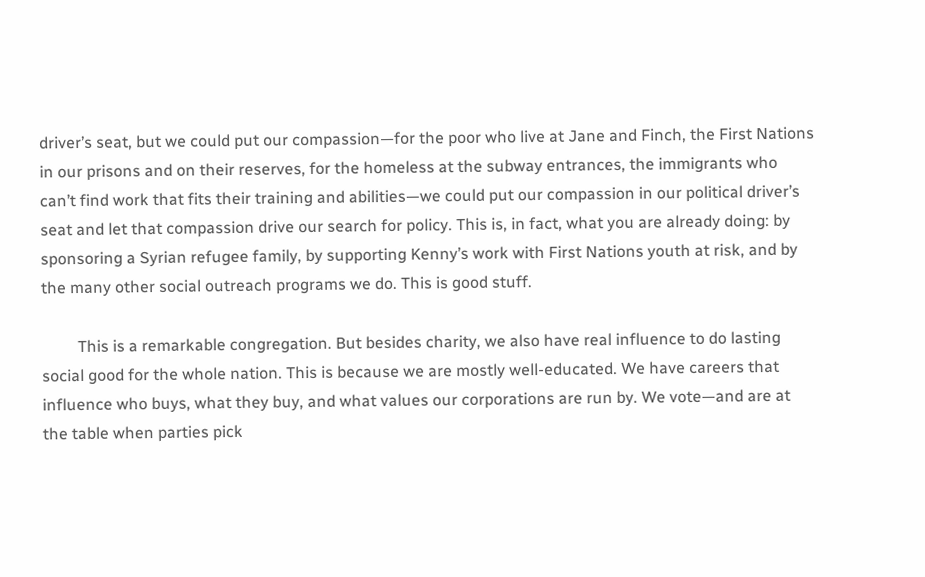driver’s seat, but we could put our compassion—for the poor who live at Jane and Finch, the First Nations in our prisons and on their reserves, for the homeless at the subway entrances, the immigrants who can’t find work that fits their training and abilities—we could put our compassion in our political driver’s seat and let that compassion drive our search for policy. This is, in fact, what you are already doing: by sponsoring a Syrian refugee family, by supporting Kenny’s work with First Nations youth at risk, and by the many other social outreach programs we do. This is good stuff.

         This is a remarkable congregation. But besides charity, we also have real influence to do lasting social good for the whole nation. This is because we are mostly well-educated. We have careers that influence who buys, what they buy, and what values our corporations are run by. We vote—and are at the table when parties pick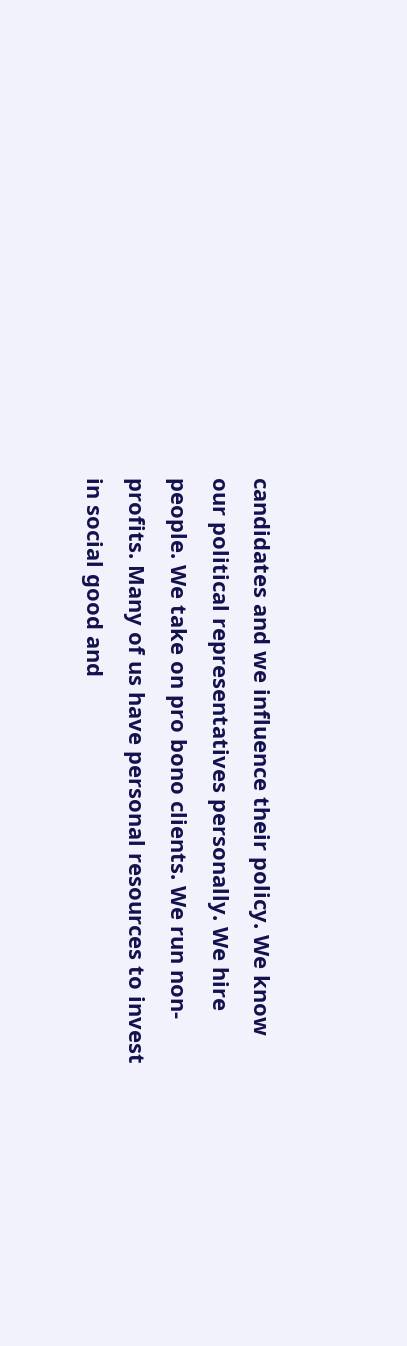candidates and we influence their policy. We know our political representatives personally. We hire people. We take on pro bono clients. We run non-profits. Many of us have personal resources to invest in social good and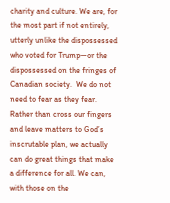charity and culture. We are, for the most part if not entirely, utterly unlike the dispossessed who voted for Trump—or the dispossessed on the fringes of Canadian society.  We do not need to fear as they fear. Rather than cross our fingers and leave matters to God’s inscrutable plan, we actually can do great things that make a difference for all. We can, with those on the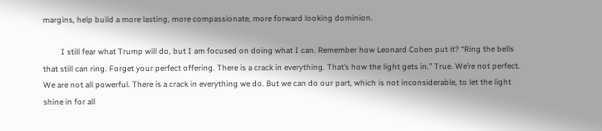margins, help build a more lasting, more compassionate, more forward looking dominion.

         I still fear what Trump will do, but I am focused on doing what I can. Remember how Leonard Cohen put it? “Ring the bells that still can ring. Forget your perfect offering. There is a crack in everything. That’s how the light gets in.” True. We’re not perfect. We are not all powerful. There is a crack in everything we do. But we can do our part, which is not inconsiderable, to let the light shine in for all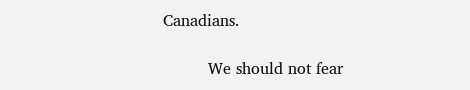Canadians.

         We should not fear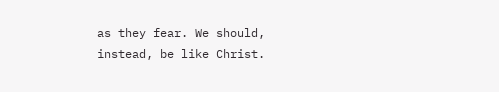as they fear. We should, instead, be like Christ.